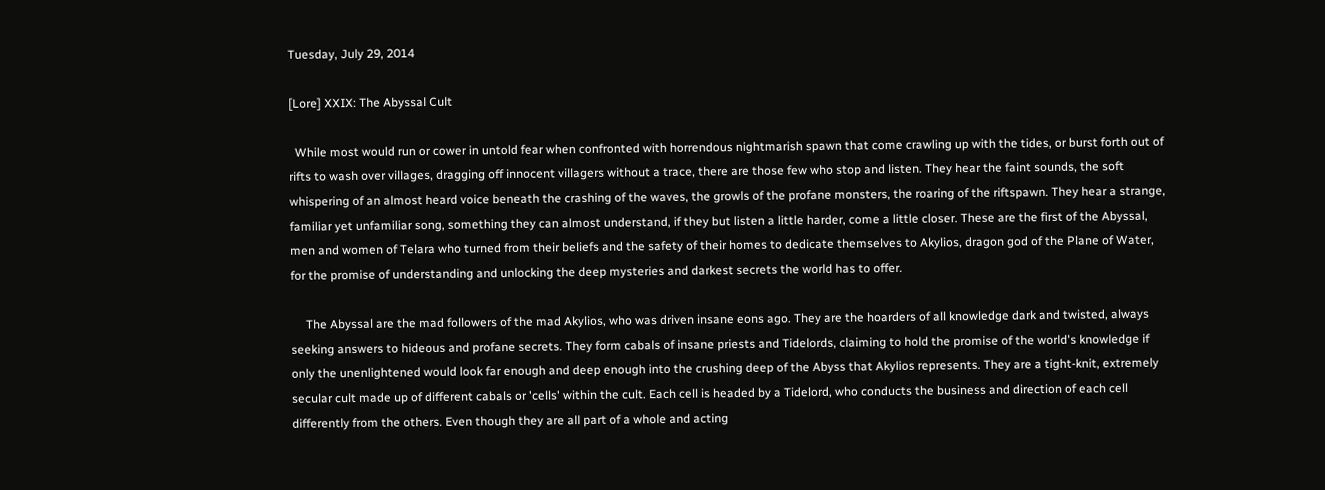Tuesday, July 29, 2014

[Lore] XXIX: The Abyssal Cult

  While most would run or cower in untold fear when confronted with horrendous nightmarish spawn that come crawling up with the tides, or burst forth out of rifts to wash over villages, dragging off innocent villagers without a trace, there are those few who stop and listen. They hear the faint sounds, the soft whispering of an almost heard voice beneath the crashing of the waves, the growls of the profane monsters, the roaring of the riftspawn. They hear a strange, familiar yet unfamiliar song, something they can almost understand, if they but listen a little harder, come a little closer. These are the first of the Abyssal, men and women of Telara who turned from their beliefs and the safety of their homes to dedicate themselves to Akylios, dragon god of the Plane of Water, for the promise of understanding and unlocking the deep mysteries and darkest secrets the world has to offer.

     The Abyssal are the mad followers of the mad Akylios, who was driven insane eons ago. They are the hoarders of all knowledge dark and twisted, always seeking answers to hideous and profane secrets. They form cabals of insane priests and Tidelords, claiming to hold the promise of the world's knowledge if only the unenlightened would look far enough and deep enough into the crushing deep of the Abyss that Akylios represents. They are a tight-knit, extremely secular cult made up of different cabals or 'cells' within the cult. Each cell is headed by a Tidelord, who conducts the business and direction of each cell differently from the others. Even though they are all part of a whole and acting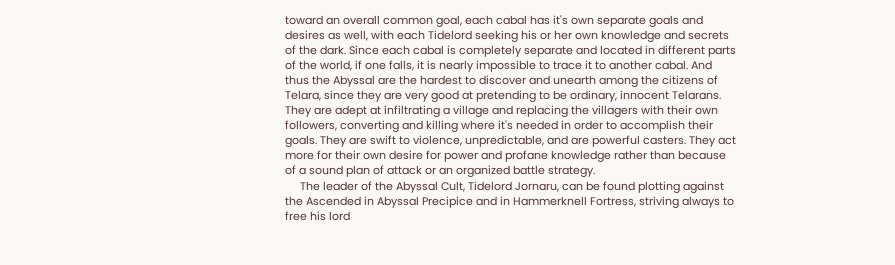toward an overall common goal, each cabal has it's own separate goals and desires as well, with each Tidelord seeking his or her own knowledge and secrets of the dark. Since each cabal is completely separate and located in different parts of the world, if one falls, it is nearly impossible to trace it to another cabal. And thus the Abyssal are the hardest to discover and unearth among the citizens of Telara, since they are very good at pretending to be ordinary, innocent Telarans. They are adept at infiltrating a village and replacing the villagers with their own followers, converting and killing where it's needed in order to accomplish their goals. They are swift to violence, unpredictable, and are powerful casters. They act more for their own desire for power and profane knowledge rather than because of a sound plan of attack or an organized battle strategy.
     The leader of the Abyssal Cult, Tidelord Jornaru, can be found plotting against the Ascended in Abyssal Precipice and in Hammerknell Fortress, striving always to free his lord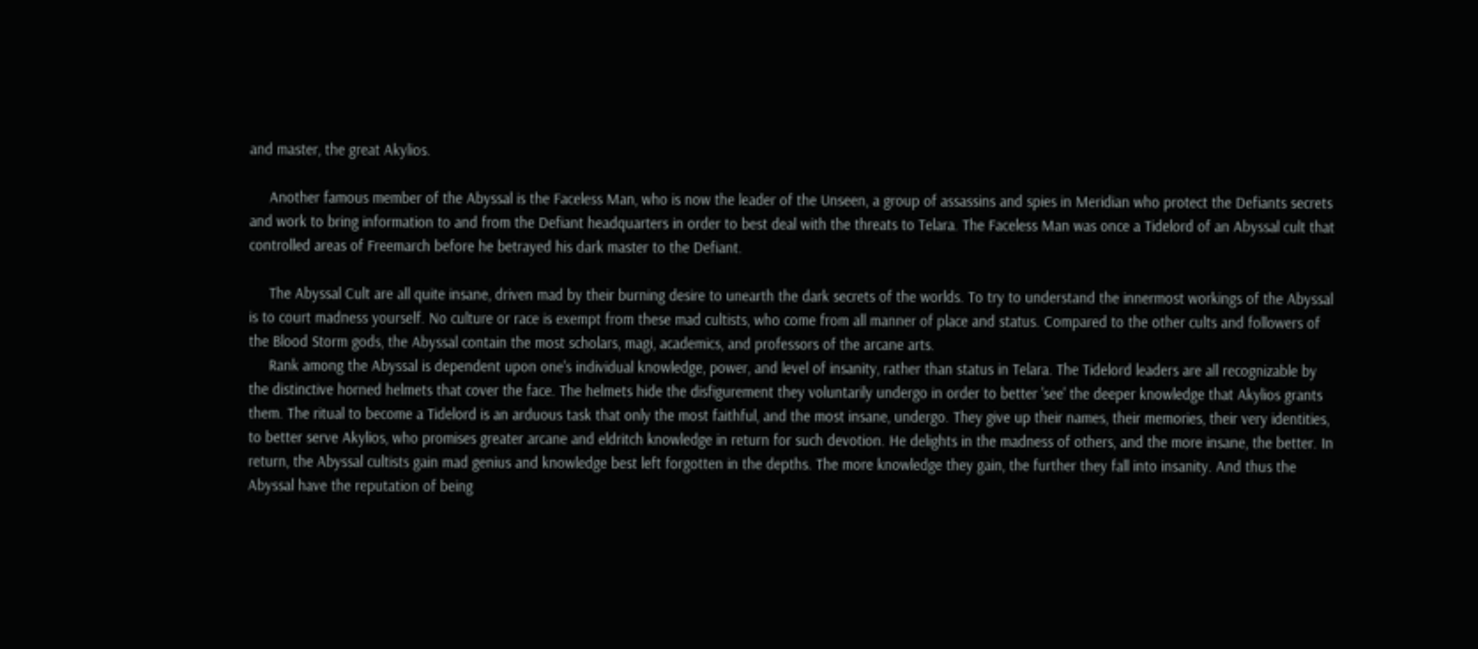and master, the great Akylios.

     Another famous member of the Abyssal is the Faceless Man, who is now the leader of the Unseen, a group of assassins and spies in Meridian who protect the Defiants secrets and work to bring information to and from the Defiant headquarters in order to best deal with the threats to Telara. The Faceless Man was once a Tidelord of an Abyssal cult that controlled areas of Freemarch before he betrayed his dark master to the Defiant.

     The Abyssal Cult are all quite insane, driven mad by their burning desire to unearth the dark secrets of the worlds. To try to understand the innermost workings of the Abyssal is to court madness yourself. No culture or race is exempt from these mad cultists, who come from all manner of place and status. Compared to the other cults and followers of the Blood Storm gods, the Abyssal contain the most scholars, magi, academics, and professors of the arcane arts.
     Rank among the Abyssal is dependent upon one's individual knowledge, power, and level of insanity, rather than status in Telara. The Tidelord leaders are all recognizable by the distinctive horned helmets that cover the face. The helmets hide the disfigurement they voluntarily undergo in order to better 'see' the deeper knowledge that Akylios grants them. The ritual to become a Tidelord is an arduous task that only the most faithful, and the most insane, undergo. They give up their names, their memories, their very identities, to better serve Akylios, who promises greater arcane and eldritch knowledge in return for such devotion. He delights in the madness of others, and the more insane, the better. In return, the Abyssal cultists gain mad genius and knowledge best left forgotten in the depths. The more knowledge they gain, the further they fall into insanity. And thus the Abyssal have the reputation of being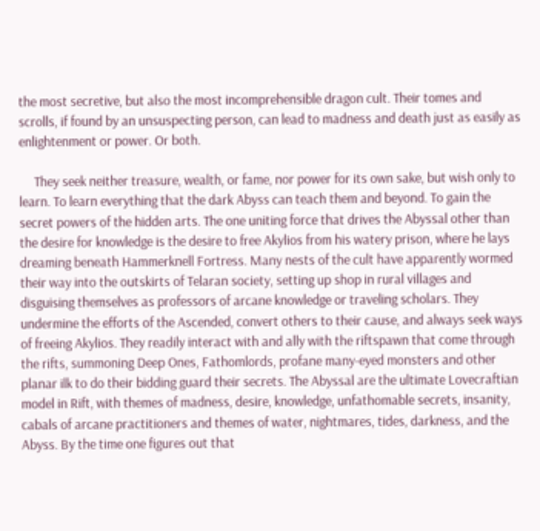the most secretive, but also the most incomprehensible dragon cult. Their tomes and scrolls, if found by an unsuspecting person, can lead to madness and death just as easily as enlightenment or power. Or both.

     They seek neither treasure, wealth, or fame, nor power for its own sake, but wish only to learn. To learn everything that the dark Abyss can teach them and beyond. To gain the secret powers of the hidden arts. The one uniting force that drives the Abyssal other than the desire for knowledge is the desire to free Akylios from his watery prison, where he lays dreaming beneath Hammerknell Fortress. Many nests of the cult have apparently wormed their way into the outskirts of Telaran society, setting up shop in rural villages and disguising themselves as professors of arcane knowledge or traveling scholars. They undermine the efforts of the Ascended, convert others to their cause, and always seek ways of freeing Akylios. They readily interact with and ally with the riftspawn that come through the rifts, summoning Deep Ones, Fathomlords, profane many-eyed monsters and other planar ilk to do their bidding guard their secrets. The Abyssal are the ultimate Lovecraftian model in Rift, with themes of madness, desire, knowledge, unfathomable secrets, insanity, cabals of arcane practitioners and themes of water, nightmares, tides, darkness, and the Abyss. By the time one figures out that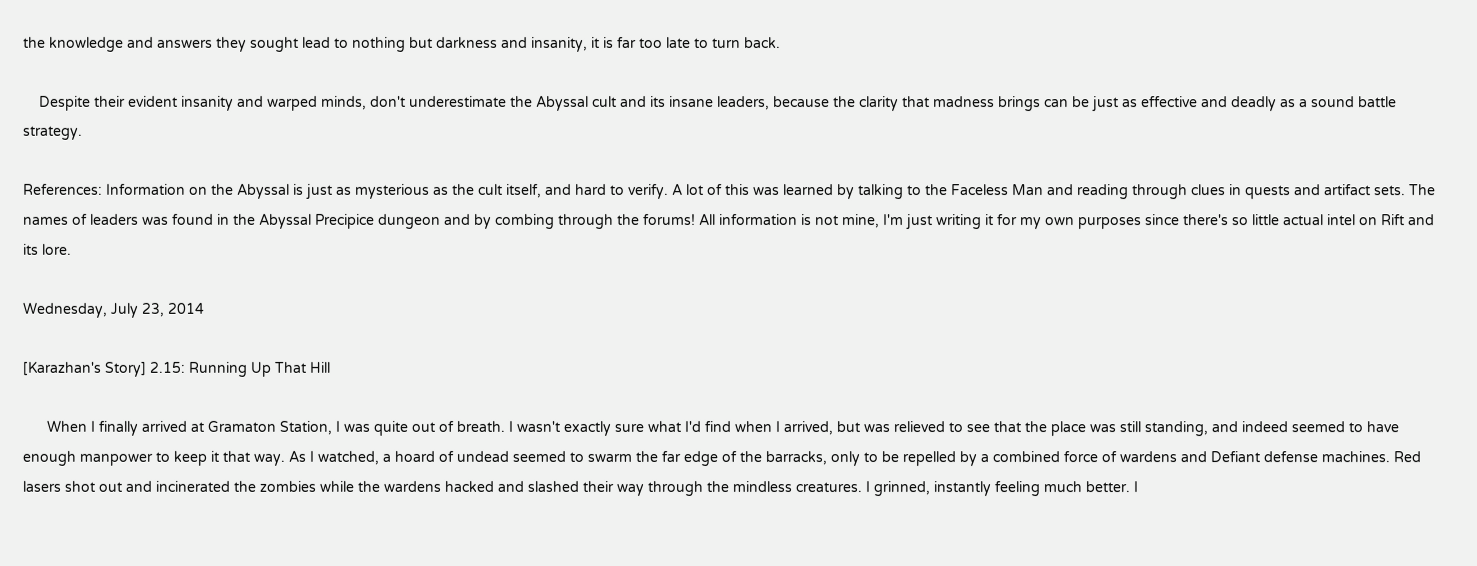the knowledge and answers they sought lead to nothing but darkness and insanity, it is far too late to turn back.

    Despite their evident insanity and warped minds, don't underestimate the Abyssal cult and its insane leaders, because the clarity that madness brings can be just as effective and deadly as a sound battle strategy.

References: Information on the Abyssal is just as mysterious as the cult itself, and hard to verify. A lot of this was learned by talking to the Faceless Man and reading through clues in quests and artifact sets. The names of leaders was found in the Abyssal Precipice dungeon and by combing through the forums! All information is not mine, I'm just writing it for my own purposes since there's so little actual intel on Rift and its lore.

Wednesday, July 23, 2014

[Karazhan's Story] 2.15: Running Up That Hill

      When I finally arrived at Gramaton Station, I was quite out of breath. I wasn't exactly sure what I'd find when I arrived, but was relieved to see that the place was still standing, and indeed seemed to have enough manpower to keep it that way. As I watched, a hoard of undead seemed to swarm the far edge of the barracks, only to be repelled by a combined force of wardens and Defiant defense machines. Red lasers shot out and incinerated the zombies while the wardens hacked and slashed their way through the mindless creatures. I grinned, instantly feeling much better. I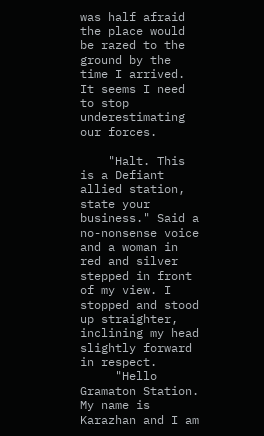was half afraid the place would be razed to the ground by the time I arrived. It seems I need to stop underestimating our forces.

    "Halt. This is a Defiant allied station, state your business." Said a no-nonsense voice and a woman in red and silver stepped in front of my view. I stopped and stood up straighter, inclining my head slightly forward in respect.
     "Hello Gramaton Station. My name is Karazhan and I am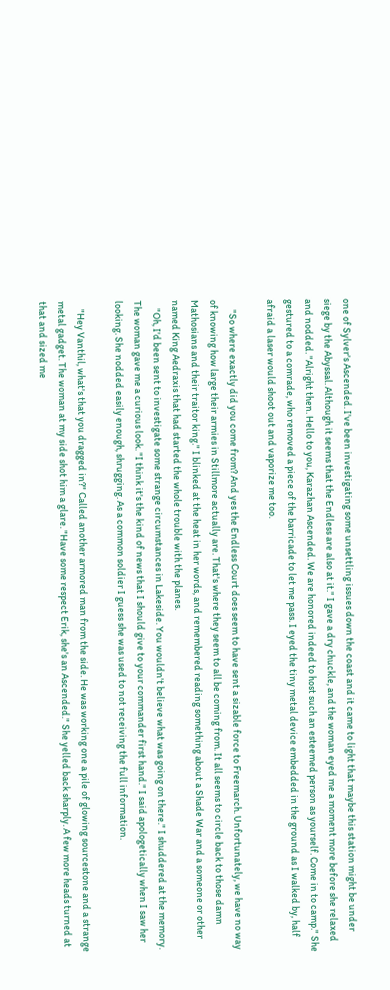one of Sylver's Ascended. I've been investigating some unsettling issues down the coast and it came to light that maybe this station might be under siege by the Abyssal. Although it seems that the Endless are also at it." I gave a dry chuckle, and the woman eyed me a moment more before she relaxed and nodded. "Alright then. Hello to you, Karazhan Ascended. We are honored indeed to host such an esteemed person as yourself. Come in to camp." She gestured to a comrade, who removed a piece of the barricade to let me pass. I eyed the tiny metal device embedded in the ground as I walked by, half afraid a laser would shoot out and vaporize me too.

     "So where exactly did you come from? And yes the Endless Court does seem to have sent a sizable force to Freemarch. Unfortunately, we have no way of knowing how large their armies in Stillmore actually are. That's where they seem to all be coming from. It all seems to circle back to those damn Mathosians and their traitor king." I blinked at the heat in her words, and remembered reading something about a Shade War and a someone or other named King Aedraxis that had started the whole trouble with the planes.
    "Oh, I'd been sent to investigate some strange circumstances in Lakeside. You wouldn't believe what was going on there." I shuddered at the memory. The woman gave me a curious look. "I think it's the kind of news that I should give to your commander first hand." I said apologetically when I saw her looking. She nodded easily enough, shrugging. As a common soldier I guess she was used to not receiving the full information.

    "Hey Vanthil, what's that you dragged in?" Called another armored man from the side. He was working one a pile of glowing sourcestone and a strange metal gadget. The woman at my side shot him a glare. "Have some respect Erik, she's an Ascended." She yelled back sharply. A few more heads turned at that and sized me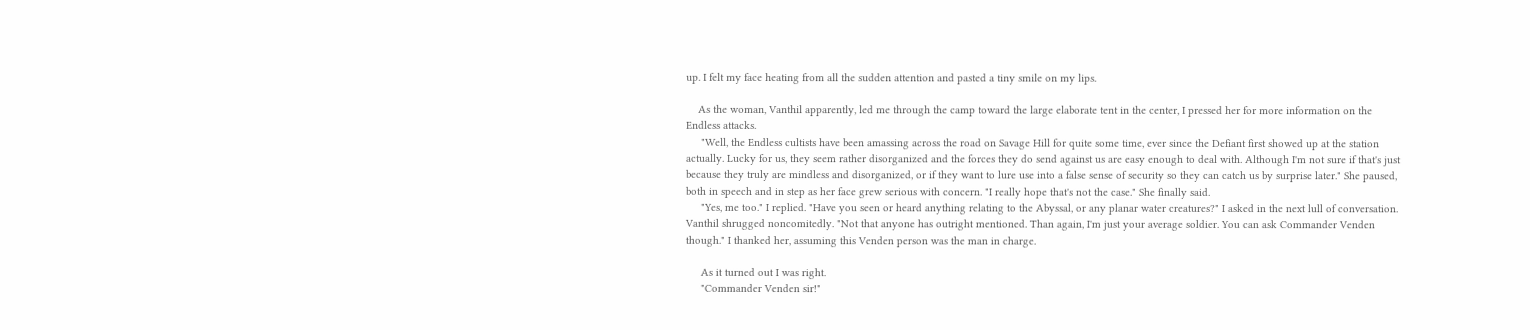up. I felt my face heating from all the sudden attention and pasted a tiny smile on my lips.

    As the woman, Vanthil apparently, led me through the camp toward the large elaborate tent in the center, I pressed her for more information on the Endless attacks.
     "Well, the Endless cultists have been amassing across the road on Savage Hill for quite some time, ever since the Defiant first showed up at the station actually. Lucky for us, they seem rather disorganized and the forces they do send against us are easy enough to deal with. Although I'm not sure if that's just because they truly are mindless and disorganized, or if they want to lure use into a false sense of security so they can catch us by surprise later." She paused, both in speech and in step as her face grew serious with concern. "I really hope that's not the case." She finally said.
     "Yes, me too." I replied. "Have you seen or heard anything relating to the Abyssal, or any planar water creatures?" I asked in the next lull of conversation. Vanthil shrugged noncomitedly. "Not that anyone has outright mentioned. Than again, I'm just your average soldier. You can ask Commander Venden though." I thanked her, assuming this Venden person was the man in charge.

     As it turned out I was right.
     "Commander Venden sir!"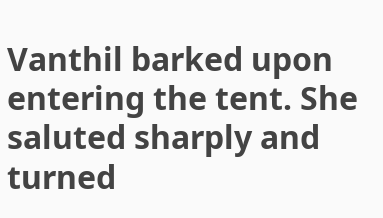Vanthil barked upon entering the tent. She saluted sharply and turned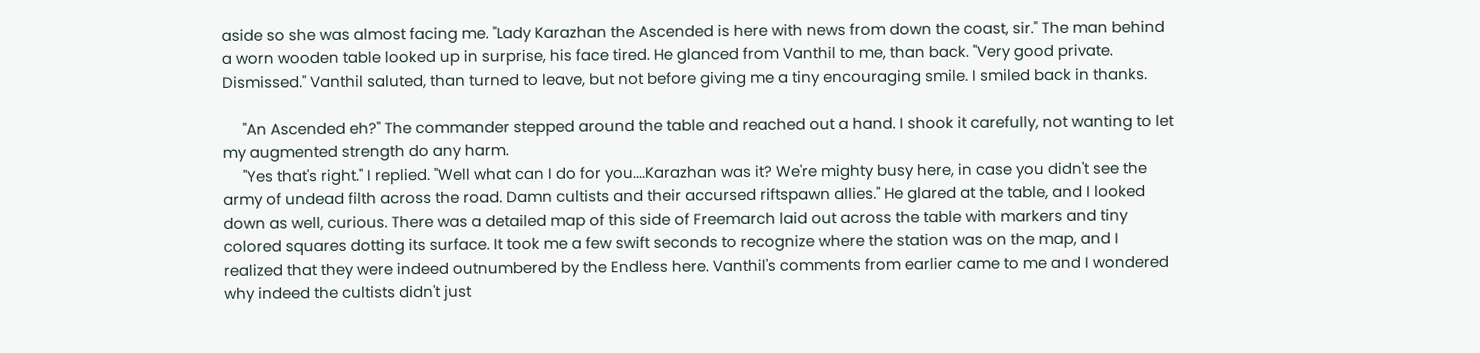aside so she was almost facing me. "Lady Karazhan the Ascended is here with news from down the coast, sir." The man behind a worn wooden table looked up in surprise, his face tired. He glanced from Vanthil to me, than back. "Very good private. Dismissed." Vanthil saluted, than turned to leave, but not before giving me a tiny encouraging smile. I smiled back in thanks.

     "An Ascended eh?" The commander stepped around the table and reached out a hand. I shook it carefully, not wanting to let my augmented strength do any harm.
     "Yes that's right." I replied. "Well what can I do for you....Karazhan was it? We're mighty busy here, in case you didn't see the army of undead filth across the road. Damn cultists and their accursed riftspawn allies." He glared at the table, and I looked down as well, curious. There was a detailed map of this side of Freemarch laid out across the table with markers and tiny colored squares dotting its surface. It took me a few swift seconds to recognize where the station was on the map, and I realized that they were indeed outnumbered by the Endless here. Vanthil's comments from earlier came to me and I wondered why indeed the cultists didn't just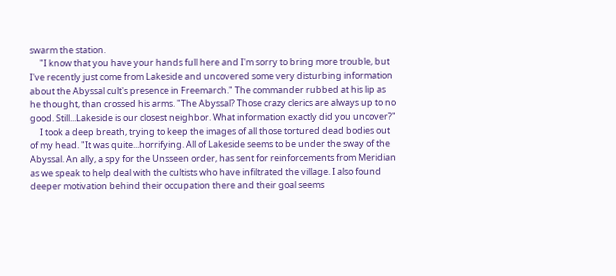swarm the station.
     "I know that you have your hands full here and I'm sorry to bring more trouble, but I've recently just come from Lakeside and uncovered some very disturbing information about the Abyssal cult's presence in Freemarch." The commander rubbed at his lip as he thought, than crossed his arms. "The Abyssal? Those crazy clerics are always up to no good. Still...Lakeside is our closest neighbor. What information exactly did you uncover?"
     I took a deep breath, trying to keep the images of all those tortured dead bodies out of my head. "It was quite...horrifying. All of Lakeside seems to be under the sway of the Abyssal. An ally, a spy for the Unsseen order, has sent for reinforcements from Meridian as we speak to help deal with the cultists who have infiltrated the village. I also found deeper motivation behind their occupation there and their goal seems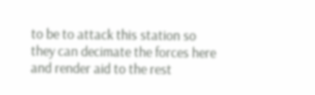to be to attack this station so they can decimate the forces here and render aid to the rest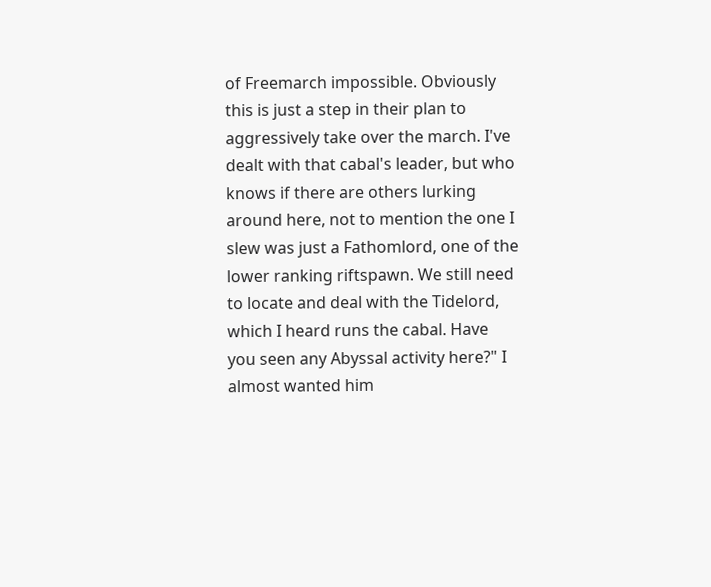of Freemarch impossible. Obviously this is just a step in their plan to aggressively take over the march. I've dealt with that cabal's leader, but who knows if there are others lurking around here, not to mention the one I slew was just a Fathomlord, one of the lower ranking riftspawn. We still need to locate and deal with the Tidelord, which I heard runs the cabal. Have you seen any Abyssal activity here?" I almost wanted him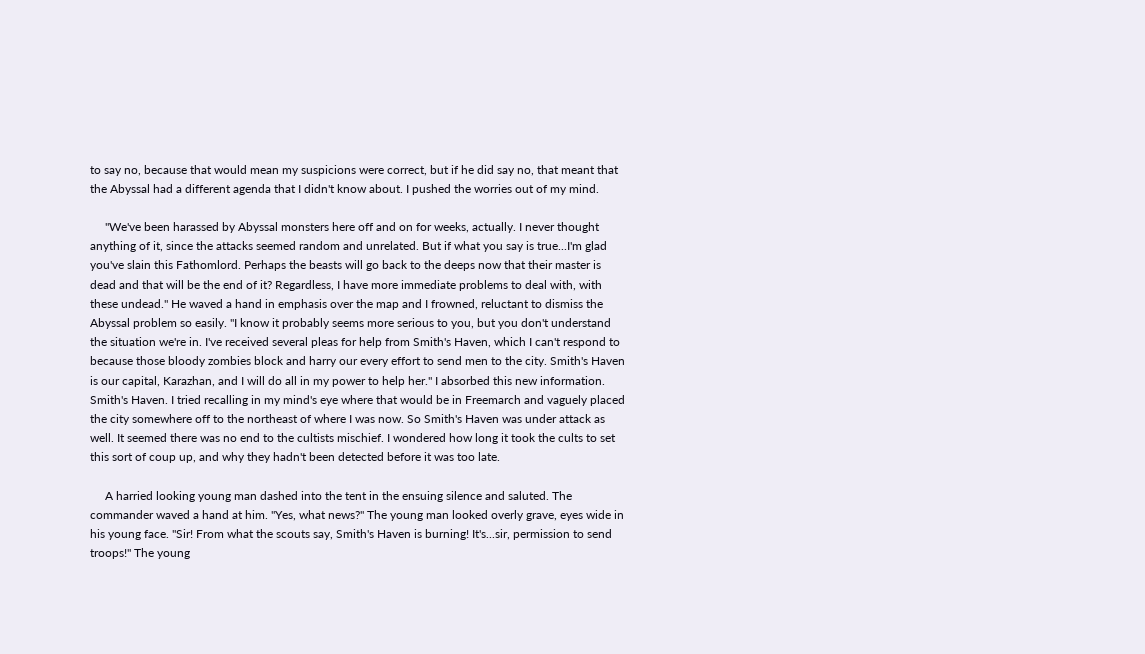to say no, because that would mean my suspicions were correct, but if he did say no, that meant that the Abyssal had a different agenda that I didn't know about. I pushed the worries out of my mind.

     "We've been harassed by Abyssal monsters here off and on for weeks, actually. I never thought anything of it, since the attacks seemed random and unrelated. But if what you say is true...I'm glad you've slain this Fathomlord. Perhaps the beasts will go back to the deeps now that their master is dead and that will be the end of it? Regardless, I have more immediate problems to deal with, with these undead." He waved a hand in emphasis over the map and I frowned, reluctant to dismiss the Abyssal problem so easily. "I know it probably seems more serious to you, but you don't understand the situation we're in. I've received several pleas for help from Smith's Haven, which I can't respond to because those bloody zombies block and harry our every effort to send men to the city. Smith's Haven is our capital, Karazhan, and I will do all in my power to help her." I absorbed this new information. Smith's Haven. I tried recalling in my mind's eye where that would be in Freemarch and vaguely placed the city somewhere off to the northeast of where I was now. So Smith's Haven was under attack as well. It seemed there was no end to the cultists mischief. I wondered how long it took the cults to set this sort of coup up, and why they hadn't been detected before it was too late.

     A harried looking young man dashed into the tent in the ensuing silence and saluted. The commander waved a hand at him. "Yes, what news?" The young man looked overly grave, eyes wide in his young face. "Sir! From what the scouts say, Smith's Haven is burning! It's...sir, permission to send troops!" The young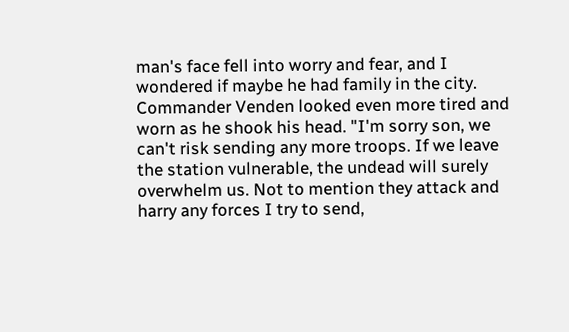man's face fell into worry and fear, and I wondered if maybe he had family in the city. Commander Venden looked even more tired and worn as he shook his head. "I'm sorry son, we can't risk sending any more troops. If we leave the station vulnerable, the undead will surely overwhelm us. Not to mention they attack and harry any forces I try to send,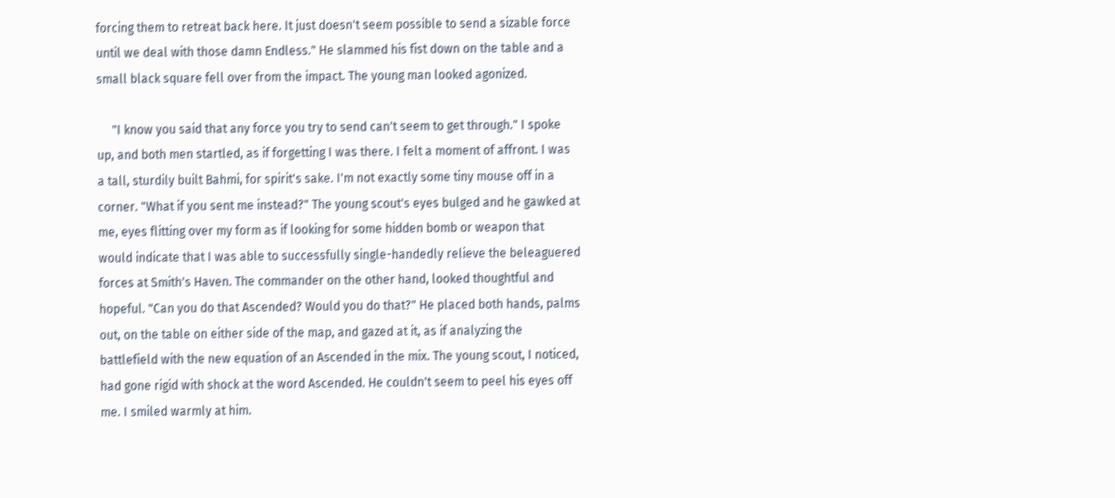forcing them to retreat back here. It just doesn't seem possible to send a sizable force until we deal with those damn Endless." He slammed his fist down on the table and a small black square fell over from the impact. The young man looked agonized.

     "I know you said that any force you try to send can't seem to get through." I spoke up, and both men startled, as if forgetting I was there. I felt a moment of affront. I was a tall, sturdily built Bahmi, for spirit's sake. I'm not exactly some tiny mouse off in a corner. "What if you sent me instead?" The young scout's eyes bulged and he gawked at me, eyes flitting over my form as if looking for some hidden bomb or weapon that would indicate that I was able to successfully single-handedly relieve the beleaguered forces at Smith's Haven. The commander on the other hand, looked thoughtful and hopeful. "Can you do that Ascended? Would you do that?" He placed both hands, palms out, on the table on either side of the map, and gazed at it, as if analyzing the battlefield with the new equation of an Ascended in the mix. The young scout, I noticed, had gone rigid with shock at the word Ascended. He couldn't seem to peel his eyes off me. I smiled warmly at him.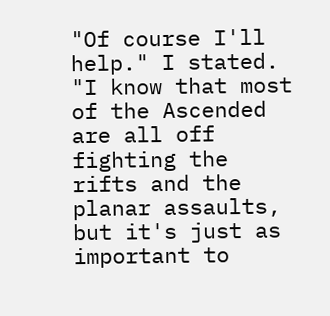"Of course I'll help." I stated. "I know that most of the Ascended are all off fighting the rifts and the planar assaults, but it's just as important to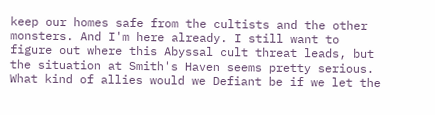keep our homes safe from the cultists and the other monsters. And I'm here already. I still want to figure out where this Abyssal cult threat leads, but the situation at Smith's Haven seems pretty serious. What kind of allies would we Defiant be if we let the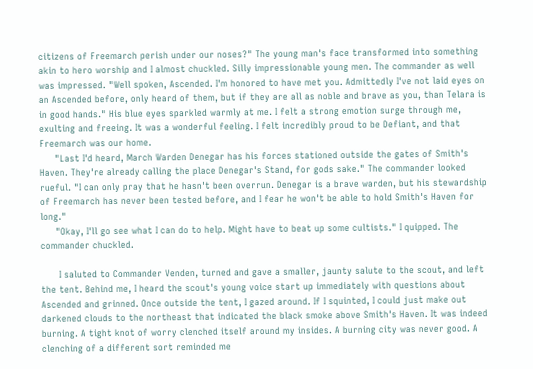citizens of Freemarch perish under our noses?" The young man's face transformed into something akin to hero worship and I almost chuckled. Silly impressionable young men. The commander as well was impressed. "Well spoken, Ascended. I'm honored to have met you. Admittedly I've not laid eyes on an Ascended before, only heard of them, but if they are all as noble and brave as you, than Telara is in good hands." His blue eyes sparkled warmly at me. I felt a strong emotion surge through me, exulting and freeing. It was a wonderful feeling. I felt incredibly proud to be Defiant, and that Freemarch was our home.
     "Last I'd heard, March Warden Denegar has his forces stationed outside the gates of Smith's Haven. They're already calling the place Denegar's Stand, for gods sake." The commander looked rueful. "I can only pray that he hasn't been overrun. Denegar is a brave warden, but his stewardship of Freemarch has never been tested before, and I fear he won't be able to hold Smith's Haven for long."
     "Okay, I'll go see what I can do to help. Might have to beat up some cultists." I quipped. The commander chuckled.

      I saluted to Commander Venden, turned and gave a smaller, jaunty salute to the scout, and left the tent. Behind me, I heard the scout's young voice start up immediately with questions about Ascended and grinned. Once outside the tent, I gazed around. If I squinted, I could just make out darkened clouds to the northeast that indicated the black smoke above Smith's Haven. It was indeed burning. A tight knot of worry clenched itself around my insides. A burning city was never good. A clenching of a different sort reminded me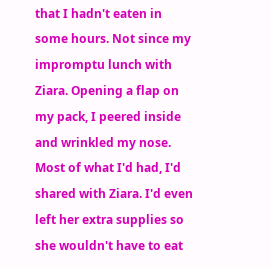that I hadn't eaten in some hours. Not since my impromptu lunch with Ziara. Opening a flap on my pack, I peered inside and wrinkled my nose. Most of what I'd had, I'd shared with Ziara. I'd even left her extra supplies so she wouldn't have to eat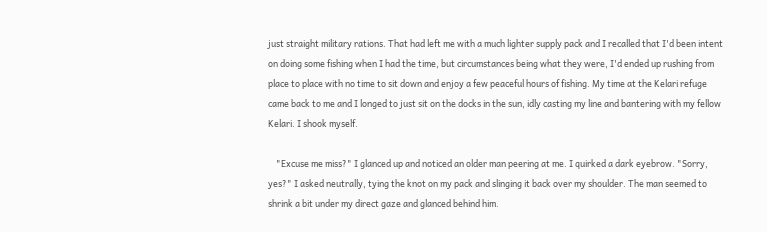just straight military rations. That had left me with a much lighter supply pack and I recalled that I'd been intent on doing some fishing when I had the time, but circumstances being what they were, I'd ended up rushing from place to place with no time to sit down and enjoy a few peaceful hours of fishing. My time at the Kelari refuge came back to me and I longed to just sit on the docks in the sun, idly casting my line and bantering with my fellow Kelari. I shook myself.

    "Excuse me miss?" I glanced up and noticed an older man peering at me. I quirked a dark eyebrow. "Sorry, yes?" I asked neutrally, tying the knot on my pack and slinging it back over my shoulder. The man seemed to shrink a bit under my direct gaze and glanced behind him.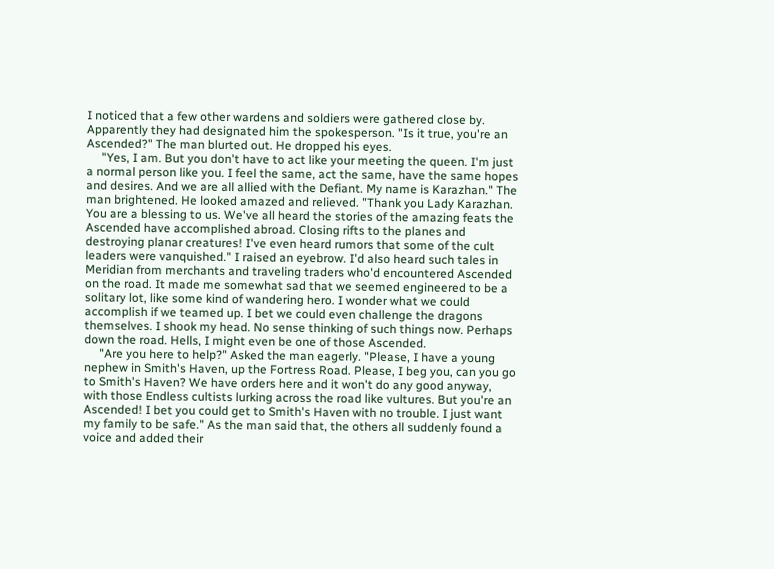I noticed that a few other wardens and soldiers were gathered close by. Apparently they had designated him the spokesperson. "Is it true, you're an Ascended?" The man blurted out. He dropped his eyes.
     "Yes, I am. But you don't have to act like your meeting the queen. I'm just a normal person like you. I feel the same, act the same, have the same hopes and desires. And we are all allied with the Defiant. My name is Karazhan." The man brightened. He looked amazed and relieved. "Thank you Lady Karazhan. You are a blessing to us. We've all heard the stories of the amazing feats the Ascended have accomplished abroad. Closing rifts to the planes and destroying planar creatures! I've even heard rumors that some of the cult leaders were vanquished." I raised an eyebrow. I'd also heard such tales in Meridian from merchants and traveling traders who'd encountered Ascended on the road. It made me somewhat sad that we seemed engineered to be a solitary lot, like some kind of wandering hero. I wonder what we could accomplish if we teamed up. I bet we could even challenge the dragons themselves. I shook my head. No sense thinking of such things now. Perhaps down the road. Hells, I might even be one of those Ascended.
     "Are you here to help?" Asked the man eagerly. "Please, I have a young nephew in Smith's Haven, up the Fortress Road. Please, I beg you, can you go to Smith's Haven? We have orders here and it won't do any good anyway, with those Endless cultists lurking across the road like vultures. But you're an Ascended! I bet you could get to Smith's Haven with no trouble. I just want my family to be safe." As the man said that, the others all suddenly found a voice and added their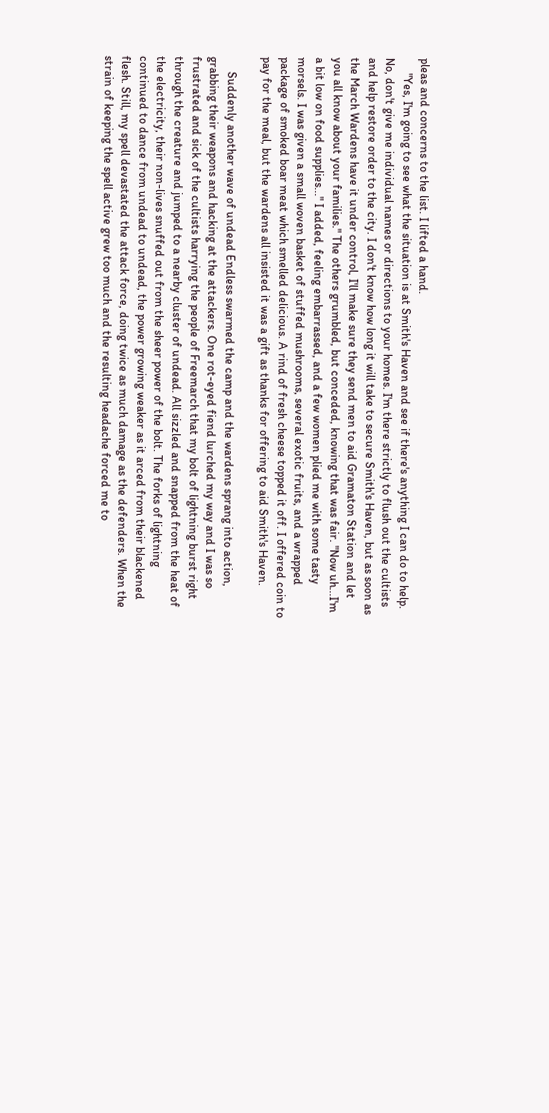pleas and concerns to the list. I lifted a hand.
     "Yes, I'm going to see what the situation is at Smith's Haven and see if there's anything I can do to help. No, don't give me individual names or directions to your homes. I'm there strictly to flush out the cultists and help restore order to the city. I don't know how long it will take to secure Smith's Haven, but as soon as the March Wardens have it under control, I'll make sure they send men to aid Gramaton Station and let you all know about your families." The others grumbled, but conceded, knowing that was fair. "Now uh...I'm a bit low on food supplies..." I added, feeling embarrassed, and a few women plied me with some tasty morsels. I was given a small woven basket of stuffed mushrooms, several exotic fruits, and a wrapped package of smoked boar meat which smelled delicious. A rind of fresh cheese topped it off. I offered coin to pay for the meal, but the wardens all insisted it was a gift as thanks for offering to aid Smith's Haven.

     Suddenly another wave of undead Endless swarmed the camp and the wardens sprang into action, grabbing their weapons and hacking at the attackers. One rot-eyed fiend lurched my way and I was so frustrated and sick of the cultists harrying the people of Freemarch that my bolt of lightning burst right through the creature and jumped to a nearby cluster of undead. All sizzled and snapped from the heat of the electricity, their non-lives snuffed out from the sheer power of the bolt. The forks of lightning continued to dance from undead to undead, the power growing weaker as it arced from their blackened flesh. Still, my spell devastated the attack force, doing twice as much damage as the defenders. When the strain of keeping the spell active grew too much and the resulting headache forced me to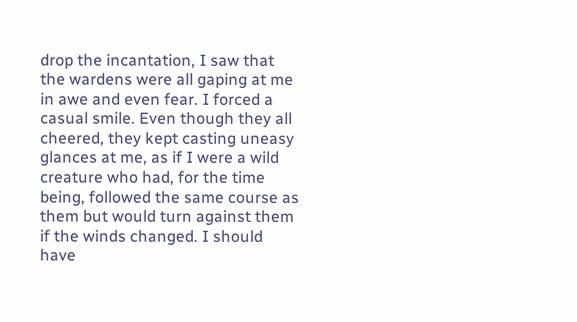drop the incantation, I saw that the wardens were all gaping at me in awe and even fear. I forced a casual smile. Even though they all cheered, they kept casting uneasy glances at me, as if I were a wild creature who had, for the time being, followed the same course as them but would turn against them if the winds changed. I should have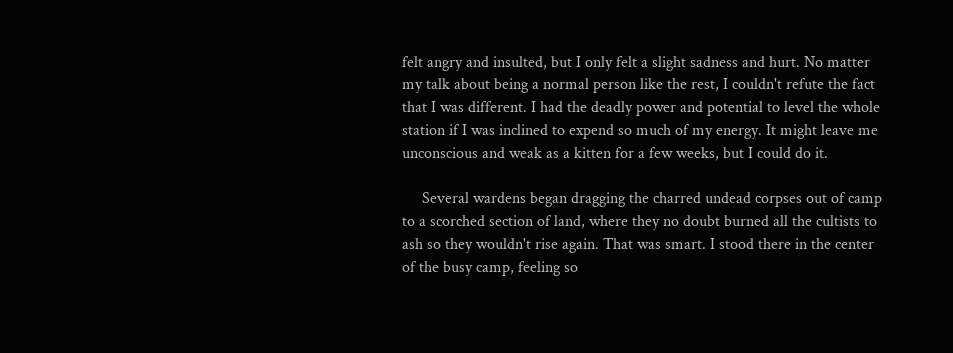felt angry and insulted, but I only felt a slight sadness and hurt. No matter my talk about being a normal person like the rest, I couldn't refute the fact that I was different. I had the deadly power and potential to level the whole station if I was inclined to expend so much of my energy. It might leave me unconscious and weak as a kitten for a few weeks, but I could do it.

     Several wardens began dragging the charred undead corpses out of camp to a scorched section of land, where they no doubt burned all the cultists to ash so they wouldn't rise again. That was smart. I stood there in the center of the busy camp, feeling so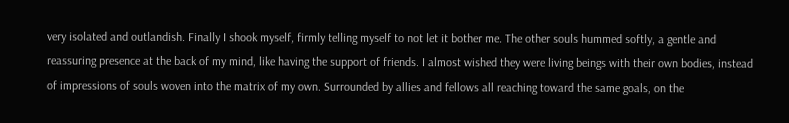very isolated and outlandish. Finally I shook myself, firmly telling myself to not let it bother me. The other souls hummed softly, a gentle and reassuring presence at the back of my mind, like having the support of friends. I almost wished they were living beings with their own bodies, instead of impressions of souls woven into the matrix of my own. Surrounded by allies and fellows all reaching toward the same goals, on the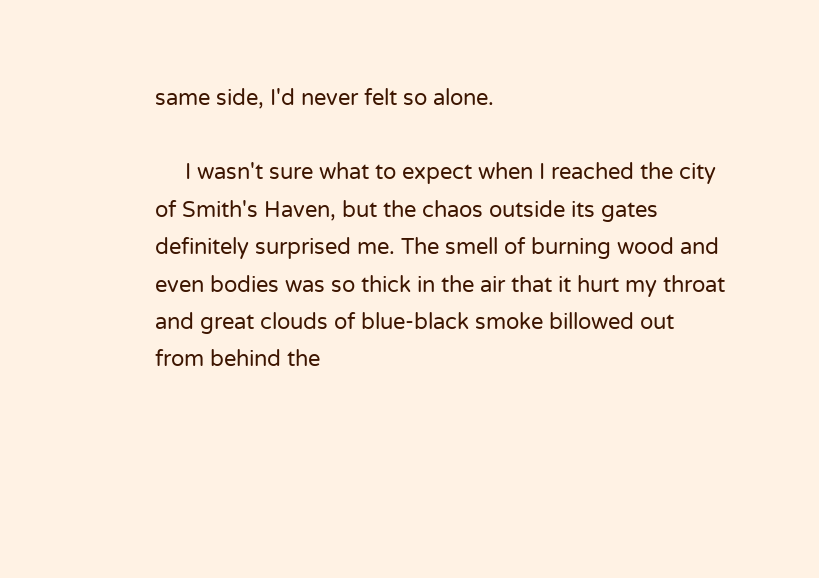same side, I'd never felt so alone.

     I wasn't sure what to expect when I reached the city of Smith's Haven, but the chaos outside its gates definitely surprised me. The smell of burning wood and even bodies was so thick in the air that it hurt my throat and great clouds of blue-black smoke billowed out from behind the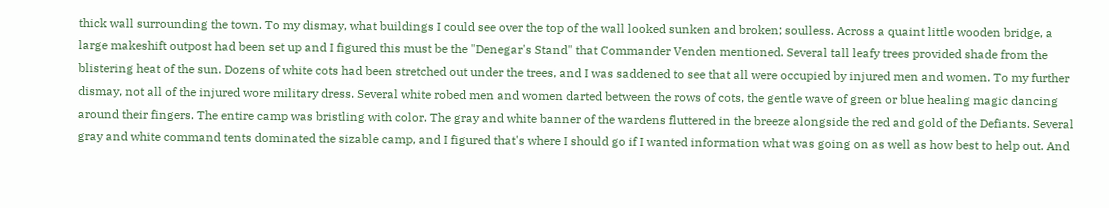thick wall surrounding the town. To my dismay, what buildings I could see over the top of the wall looked sunken and broken; soulless. Across a quaint little wooden bridge, a large makeshift outpost had been set up and I figured this must be the "Denegar's Stand" that Commander Venden mentioned. Several tall leafy trees provided shade from the blistering heat of the sun. Dozens of white cots had been stretched out under the trees, and I was saddened to see that all were occupied by injured men and women. To my further dismay, not all of the injured wore military dress. Several white robed men and women darted between the rows of cots, the gentle wave of green or blue healing magic dancing around their fingers. The entire camp was bristling with color. The gray and white banner of the wardens fluttered in the breeze alongside the red and gold of the Defiants. Several gray and white command tents dominated the sizable camp, and I figured that's where I should go if I wanted information what was going on as well as how best to help out. And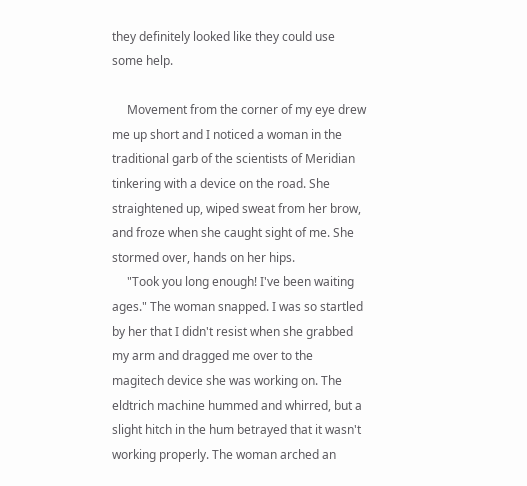they definitely looked like they could use some help.

     Movement from the corner of my eye drew me up short and I noticed a woman in the traditional garb of the scientists of Meridian tinkering with a device on the road. She straightened up, wiped sweat from her brow, and froze when she caught sight of me. She stormed over, hands on her hips.
     "Took you long enough! I've been waiting ages." The woman snapped. I was so startled by her that I didn't resist when she grabbed my arm and dragged me over to the magitech device she was working on. The eldtrich machine hummed and whirred, but a slight hitch in the hum betrayed that it wasn't working properly. The woman arched an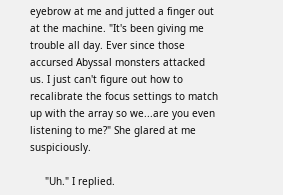eyebrow at me and jutted a finger out at the machine. "It's been giving me trouble all day. Ever since those accursed Abyssal monsters attacked us. I just can't figure out how to recalibrate the focus settings to match up with the array so we...are you even listening to me?" She glared at me suspiciously.

     "Uh." I replied.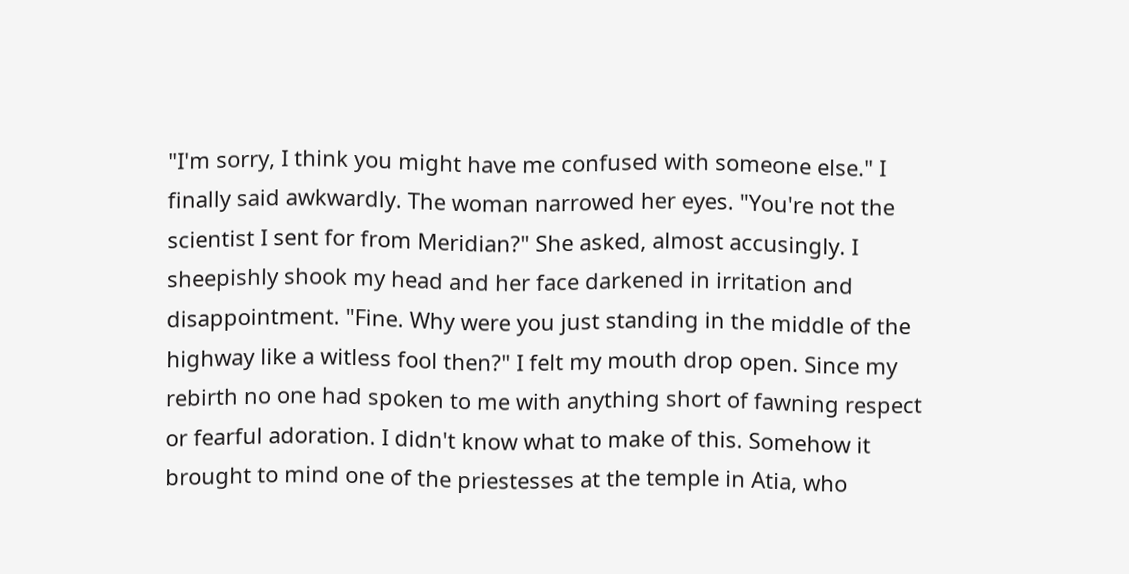"I'm sorry, I think you might have me confused with someone else." I finally said awkwardly. The woman narrowed her eyes. "You're not the scientist I sent for from Meridian?" She asked, almost accusingly. I sheepishly shook my head and her face darkened in irritation and disappointment. "Fine. Why were you just standing in the middle of the highway like a witless fool then?" I felt my mouth drop open. Since my rebirth no one had spoken to me with anything short of fawning respect or fearful adoration. I didn't know what to make of this. Somehow it brought to mind one of the priestesses at the temple in Atia, who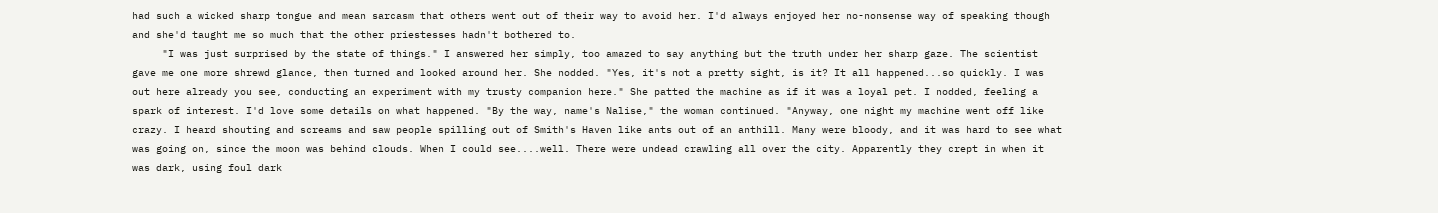had such a wicked sharp tongue and mean sarcasm that others went out of their way to avoid her. I'd always enjoyed her no-nonsense way of speaking though and she'd taught me so much that the other priestesses hadn't bothered to.
     "I was just surprised by the state of things." I answered her simply, too amazed to say anything but the truth under her sharp gaze. The scientist gave me one more shrewd glance, then turned and looked around her. She nodded. "Yes, it's not a pretty sight, is it? It all happened...so quickly. I was out here already you see, conducting an experiment with my trusty companion here." She patted the machine as if it was a loyal pet. I nodded, feeling a spark of interest. I'd love some details on what happened. "By the way, name's Nalise," the woman continued. "Anyway, one night my machine went off like crazy. I heard shouting and screams and saw people spilling out of Smith's Haven like ants out of an anthill. Many were bloody, and it was hard to see what was going on, since the moon was behind clouds. When I could see....well. There were undead crawling all over the city. Apparently they crept in when it was dark, using foul dark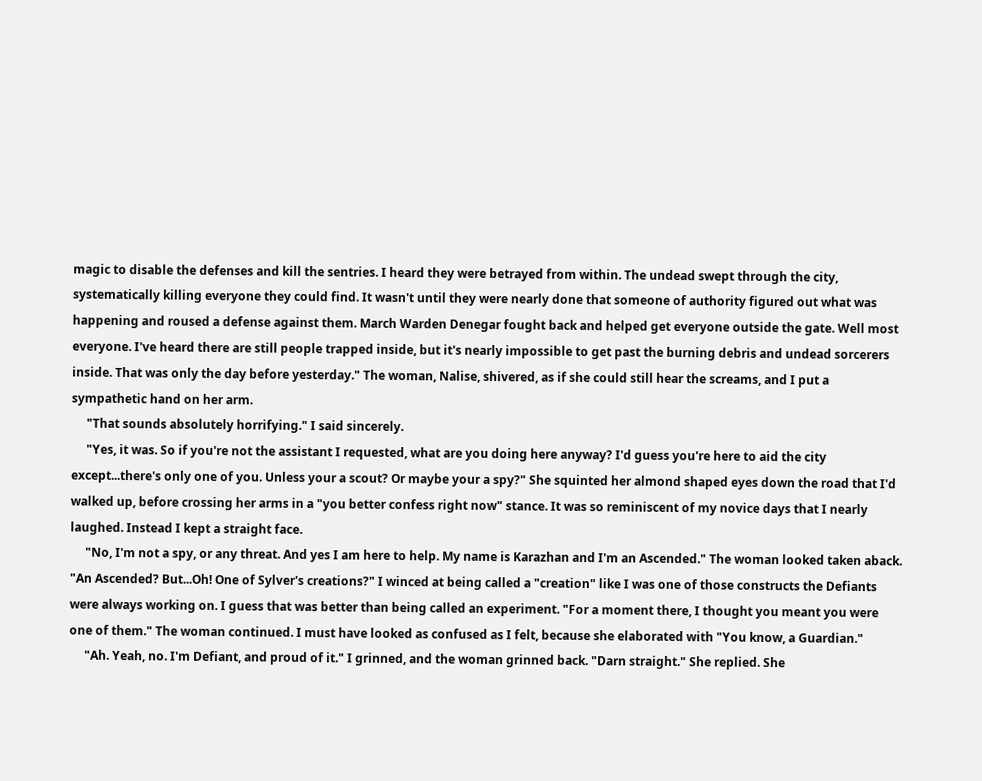magic to disable the defenses and kill the sentries. I heard they were betrayed from within. The undead swept through the city, systematically killing everyone they could find. It wasn't until they were nearly done that someone of authority figured out what was happening and roused a defense against them. March Warden Denegar fought back and helped get everyone outside the gate. Well most everyone. I've heard there are still people trapped inside, but it's nearly impossible to get past the burning debris and undead sorcerers inside. That was only the day before yesterday." The woman, Nalise, shivered, as if she could still hear the screams, and I put a sympathetic hand on her arm.
     "That sounds absolutely horrifying." I said sincerely.
     "Yes, it was. So if you're not the assistant I requested, what are you doing here anyway? I'd guess you're here to aid the city except...there's only one of you. Unless your a scout? Or maybe your a spy?" She squinted her almond shaped eyes down the road that I'd walked up, before crossing her arms in a "you better confess right now" stance. It was so reminiscent of my novice days that I nearly laughed. Instead I kept a straight face.
     "No, I'm not a spy, or any threat. And yes I am here to help. My name is Karazhan and I'm an Ascended." The woman looked taken aback. "An Ascended? But...Oh! One of Sylver's creations?" I winced at being called a "creation" like I was one of those constructs the Defiants were always working on. I guess that was better than being called an experiment. "For a moment there, I thought you meant you were one of them." The woman continued. I must have looked as confused as I felt, because she elaborated with "You know, a Guardian."
     "Ah. Yeah, no. I'm Defiant, and proud of it." I grinned, and the woman grinned back. "Darn straight." She replied. She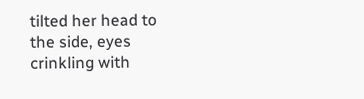tilted her head to the side, eyes crinkling with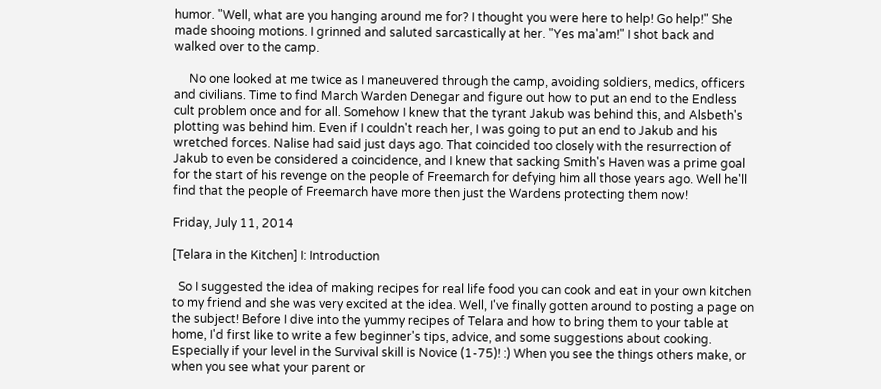humor. "Well, what are you hanging around me for? I thought you were here to help! Go help!" She made shooing motions. I grinned and saluted sarcastically at her. "Yes ma'am!" I shot back and walked over to the camp.

     No one looked at me twice as I maneuvered through the camp, avoiding soldiers, medics, officers and civilians. Time to find March Warden Denegar and figure out how to put an end to the Endless cult problem once and for all. Somehow I knew that the tyrant Jakub was behind this, and Alsbeth's plotting was behind him. Even if I couldn't reach her, I was going to put an end to Jakub and his wretched forces. Nalise had said just days ago. That coincided too closely with the resurrection of Jakub to even be considered a coincidence, and I knew that sacking Smith's Haven was a prime goal for the start of his revenge on the people of Freemarch for defying him all those years ago. Well he'll find that the people of Freemarch have more then just the Wardens protecting them now!

Friday, July 11, 2014

[Telara in the Kitchen] I: Introduction

  So I suggested the idea of making recipes for real life food you can cook and eat in your own kitchen to my friend and she was very excited at the idea. Well, I've finally gotten around to posting a page on the subject! Before I dive into the yummy recipes of Telara and how to bring them to your table at home, I'd first like to write a few beginner's tips, advice, and some suggestions about cooking. Especially if your level in the Survival skill is Novice (1-75)! :) When you see the things others make, or when you see what your parent or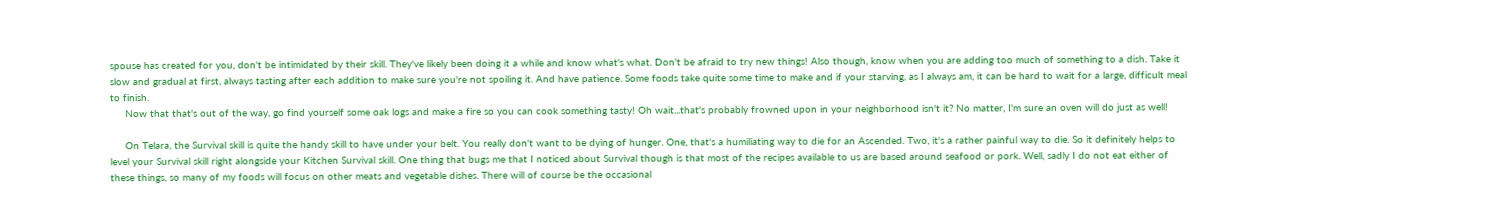spouse has created for you, don't be intimidated by their skill. They've likely been doing it a while and know what's what. Don't be afraid to try new things! Also though, know when you are adding too much of something to a dish. Take it slow and gradual at first, always tasting after each addition to make sure you're not spoiling it. And have patience. Some foods take quite some time to make and if your starving, as I always am, it can be hard to wait for a large, difficult meal to finish.
     Now that that's out of the way, go find yourself some oak logs and make a fire so you can cook something tasty! Oh wait...that's probably frowned upon in your neighborhood isn't it? No matter, I'm sure an oven will do just as well!

     On Telara, the Survival skill is quite the handy skill to have under your belt. You really don't want to be dying of hunger. One, that's a humiliating way to die for an Ascended. Two, it's a rather painful way to die. So it definitely helps to level your Survival skill right alongside your Kitchen Survival skill. One thing that bugs me that I noticed about Survival though is that most of the recipes available to us are based around seafood or pork. Well, sadly I do not eat either of these things, so many of my foods will focus on other meats and vegetable dishes. There will of course be the occasional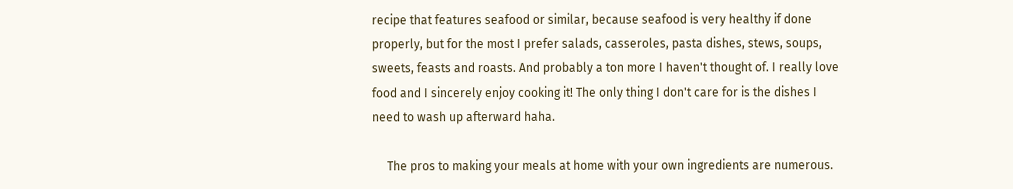recipe that features seafood or similar, because seafood is very healthy if done properly, but for the most I prefer salads, casseroles, pasta dishes, stews, soups, sweets, feasts and roasts. And probably a ton more I haven't thought of. I really love food and I sincerely enjoy cooking it! The only thing I don't care for is the dishes I need to wash up afterward haha.

     The pros to making your meals at home with your own ingredients are numerous.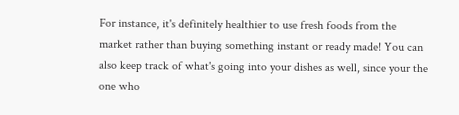For instance, it's definitely healthier to use fresh foods from the market rather than buying something instant or ready made! You can also keep track of what's going into your dishes as well, since your the one who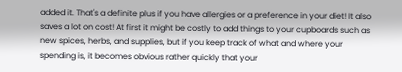added it. That's a definite plus if you have allergies or a preference in your diet! It also saves a lot on cost! At first it might be costly to add things to your cupboards such as new spices, herbs, and supplies, but if you keep track of what and where your spending is, it becomes obvious rather quickly that your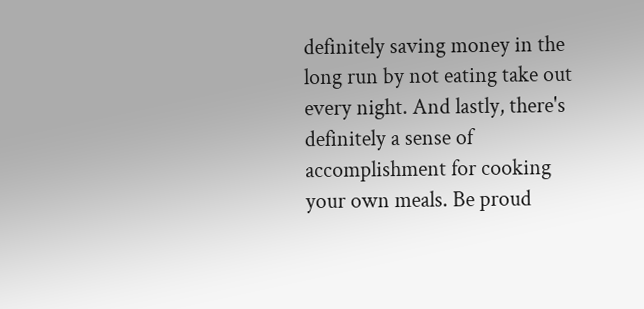definitely saving money in the long run by not eating take out every night. And lastly, there's definitely a sense of accomplishment for cooking your own meals. Be proud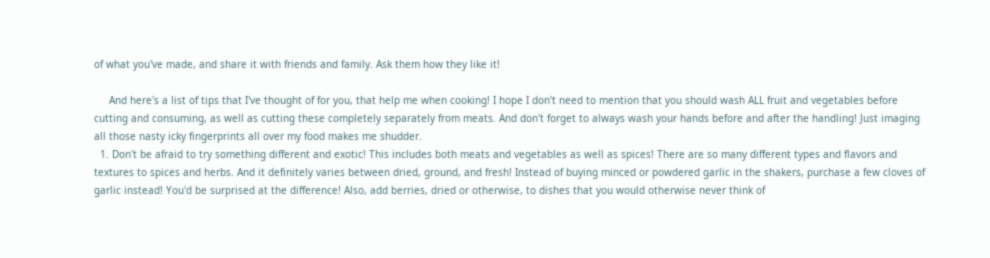of what you've made, and share it with friends and family. Ask them how they like it!

     And here's a list of tips that I've thought of for you, that help me when cooking! I hope I don't need to mention that you should wash ALL fruit and vegetables before cutting and consuming, as well as cutting these completely separately from meats. And don't forget to always wash your hands before and after the handling! Just imaging all those nasty icky fingerprints all over my food makes me shudder.
  1. Don't be afraid to try something different and exotic! This includes both meats and vegetables as well as spices! There are so many different types and flavors and textures to spices and herbs. And it definitely varies between dried, ground, and fresh! Instead of buying minced or powdered garlic in the shakers, purchase a few cloves of garlic instead! You'd be surprised at the difference! Also, add berries, dried or otherwise, to dishes that you would otherwise never think of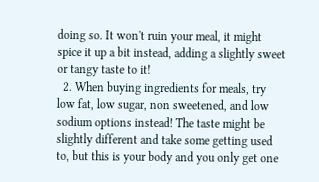doing so. It won't ruin your meal, it might spice it up a bit instead, adding a slightly sweet or tangy taste to it!
  2. When buying ingredients for meals, try low fat, low sugar, non sweetened, and low sodium options instead! The taste might be slightly different and take some getting used to, but this is your body and you only get one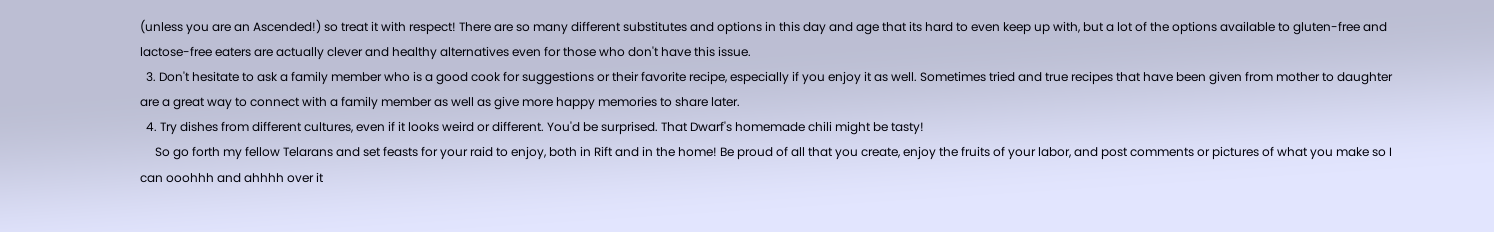(unless you are an Ascended!) so treat it with respect! There are so many different substitutes and options in this day and age that its hard to even keep up with, but a lot of the options available to gluten-free and lactose-free eaters are actually clever and healthy alternatives even for those who don't have this issue.
  3. Don't hesitate to ask a family member who is a good cook for suggestions or their favorite recipe, especially if you enjoy it as well. Sometimes tried and true recipes that have been given from mother to daughter are a great way to connect with a family member as well as give more happy memories to share later.
  4. Try dishes from different cultures, even if it looks weird or different. You'd be surprised. That Dwarf's homemade chili might be tasty!
     So go forth my fellow Telarans and set feasts for your raid to enjoy, both in Rift and in the home! Be proud of all that you create, enjoy the fruits of your labor, and post comments or pictures of what you make so I can ooohhh and ahhhh over it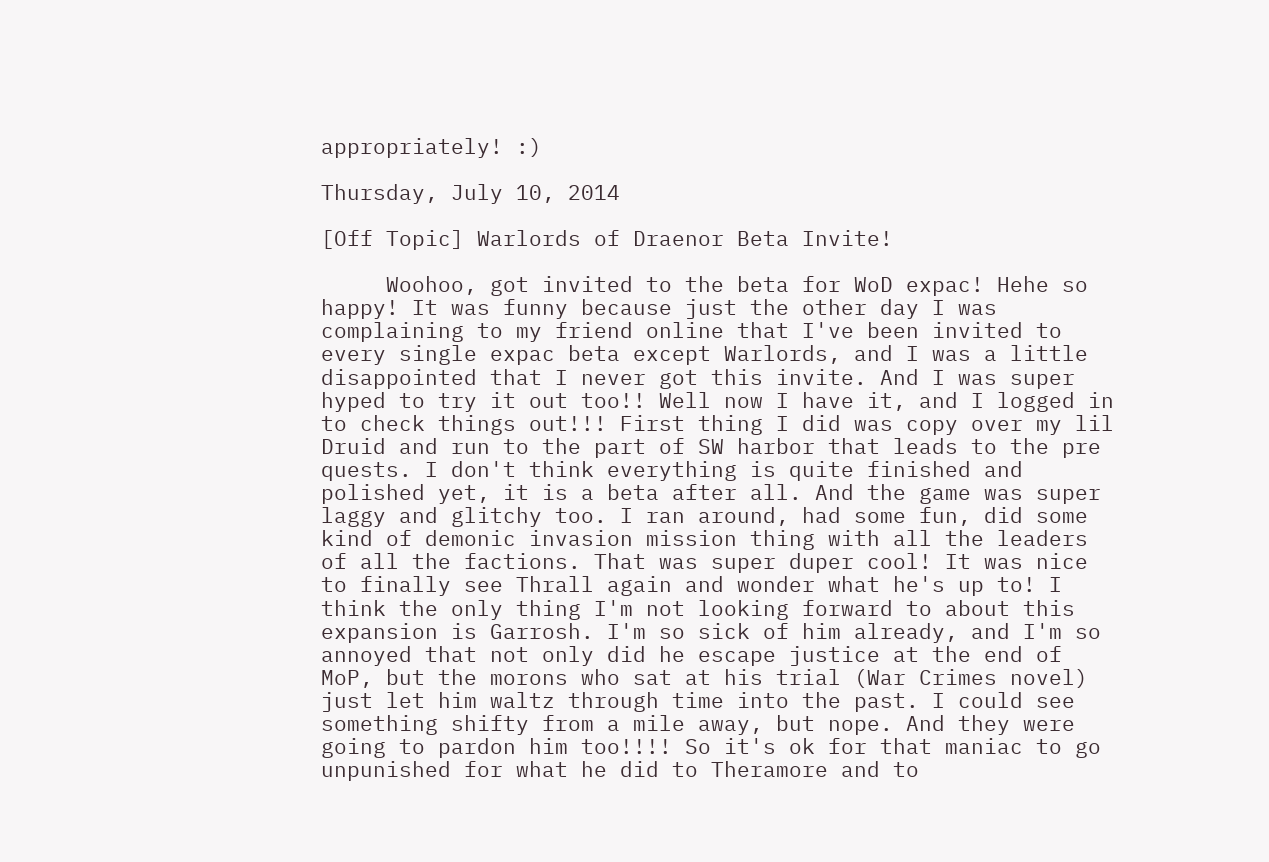appropriately! :)

Thursday, July 10, 2014

[Off Topic] Warlords of Draenor Beta Invite!

     Woohoo, got invited to the beta for WoD expac! Hehe so happy! It was funny because just the other day I was complaining to my friend online that I've been invited to every single expac beta except Warlords, and I was a little disappointed that I never got this invite. And I was super hyped to try it out too!! Well now I have it, and I logged in to check things out!!! First thing I did was copy over my lil Druid and run to the part of SW harbor that leads to the pre quests. I don't think everything is quite finished and polished yet, it is a beta after all. And the game was super laggy and glitchy too. I ran around, had some fun, did some kind of demonic invasion mission thing with all the leaders of all the factions. That was super duper cool! It was nice to finally see Thrall again and wonder what he's up to! I think the only thing I'm not looking forward to about this expansion is Garrosh. I'm so sick of him already, and I'm so annoyed that not only did he escape justice at the end of MoP, but the morons who sat at his trial (War Crimes novel) just let him waltz through time into the past. I could see something shifty from a mile away, but nope. And they were going to pardon him too!!!! So it's ok for that maniac to go unpunished for what he did to Theramore and to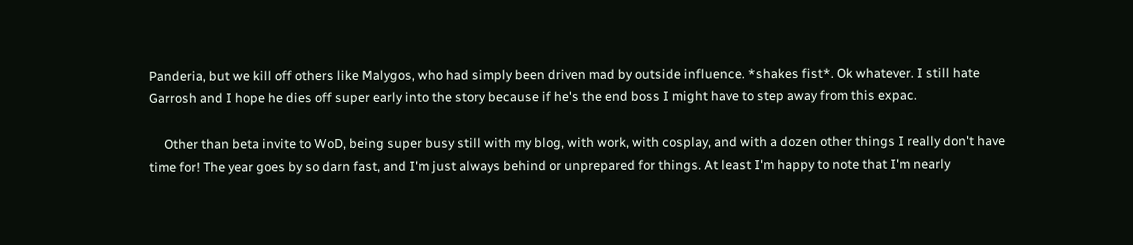Panderia, but we kill off others like Malygos, who had simply been driven mad by outside influence. *shakes fist*. Ok whatever. I still hate Garrosh and I hope he dies off super early into the story because if he's the end boss I might have to step away from this expac.

     Other than beta invite to WoD, being super busy still with my blog, with work, with cosplay, and with a dozen other things I really don't have time for! The year goes by so darn fast, and I'm just always behind or unprepared for things. At least I'm happy to note that I'm nearly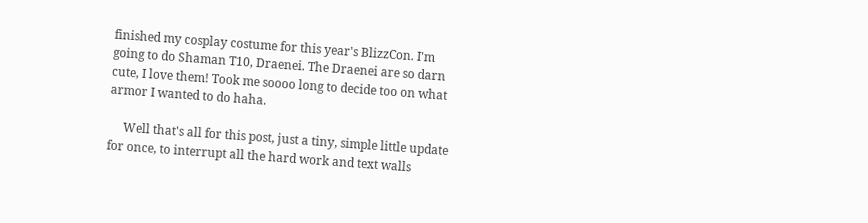finished my cosplay costume for this year's BlizzCon. I'm going to do Shaman T10, Draenei. The Draenei are so darn cute, I love them! Took me soooo long to decide too on what armor I wanted to do haha.

     Well that's all for this post, just a tiny, simple little update for once, to interrupt all the hard work and text walls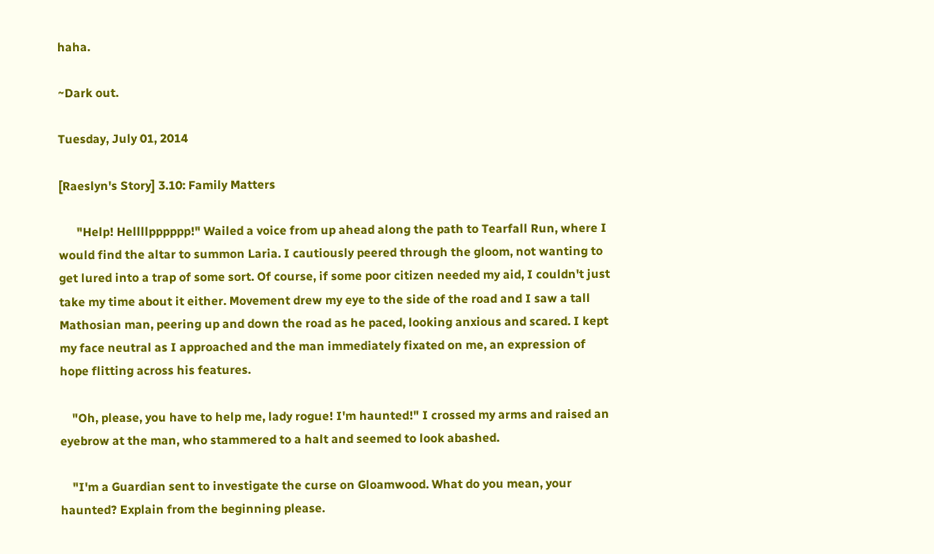haha.

~Dark out.

Tuesday, July 01, 2014

[Raeslyn's Story] 3.10: Family Matters

      "Help! Hellllpppppp!" Wailed a voice from up ahead along the path to Tearfall Run, where I would find the altar to summon Laria. I cautiously peered through the gloom, not wanting to get lured into a trap of some sort. Of course, if some poor citizen needed my aid, I couldn't just take my time about it either. Movement drew my eye to the side of the road and I saw a tall Mathosian man, peering up and down the road as he paced, looking anxious and scared. I kept my face neutral as I approached and the man immediately fixated on me, an expression of hope flitting across his features.

    "Oh, please, you have to help me, lady rogue! I'm haunted!" I crossed my arms and raised an eyebrow at the man, who stammered to a halt and seemed to look abashed.

    "I'm a Guardian sent to investigate the curse on Gloamwood. What do you mean, your haunted? Explain from the beginning please.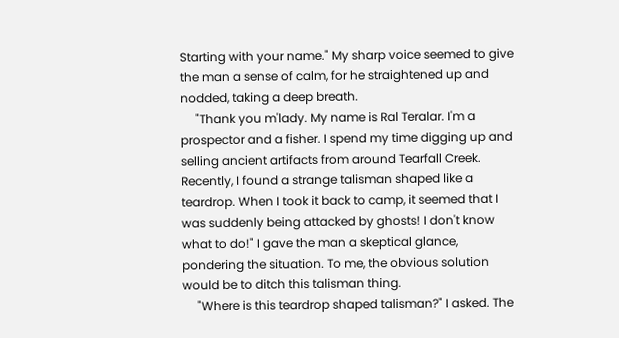Starting with your name." My sharp voice seemed to give the man a sense of calm, for he straightened up and nodded, taking a deep breath.
     "Thank you m'lady. My name is Ral Teralar. I'm a prospector and a fisher. I spend my time digging up and selling ancient artifacts from around Tearfall Creek. Recently, I found a strange talisman shaped like a teardrop. When I took it back to camp, it seemed that I was suddenly being attacked by ghosts! I don't know what to do!" I gave the man a skeptical glance, pondering the situation. To me, the obvious solution would be to ditch this talisman thing.
     "Where is this teardrop shaped talisman?" I asked. The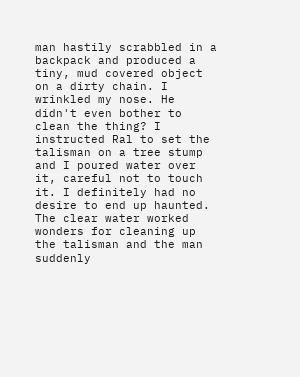man hastily scrabbled in a backpack and produced a tiny, mud covered object on a dirty chain. I wrinkled my nose. He didn't even bother to clean the thing? I instructed Ral to set the talisman on a tree stump and I poured water over it, careful not to touch it. I definitely had no desire to end up haunted. The clear water worked wonders for cleaning up the talisman and the man suddenly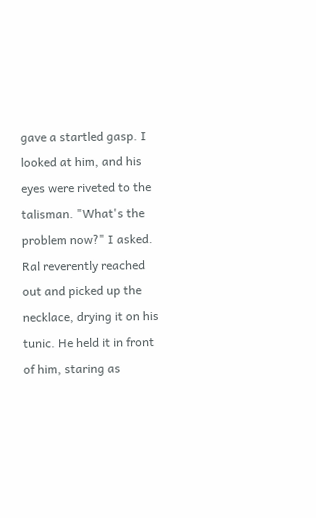gave a startled gasp. I looked at him, and his eyes were riveted to the talisman. "What's the problem now?" I asked. Ral reverently reached out and picked up the necklace, drying it on his tunic. He held it in front of him, staring as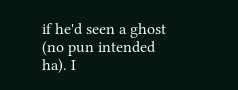if he'd seen a ghost (no pun intended ha). I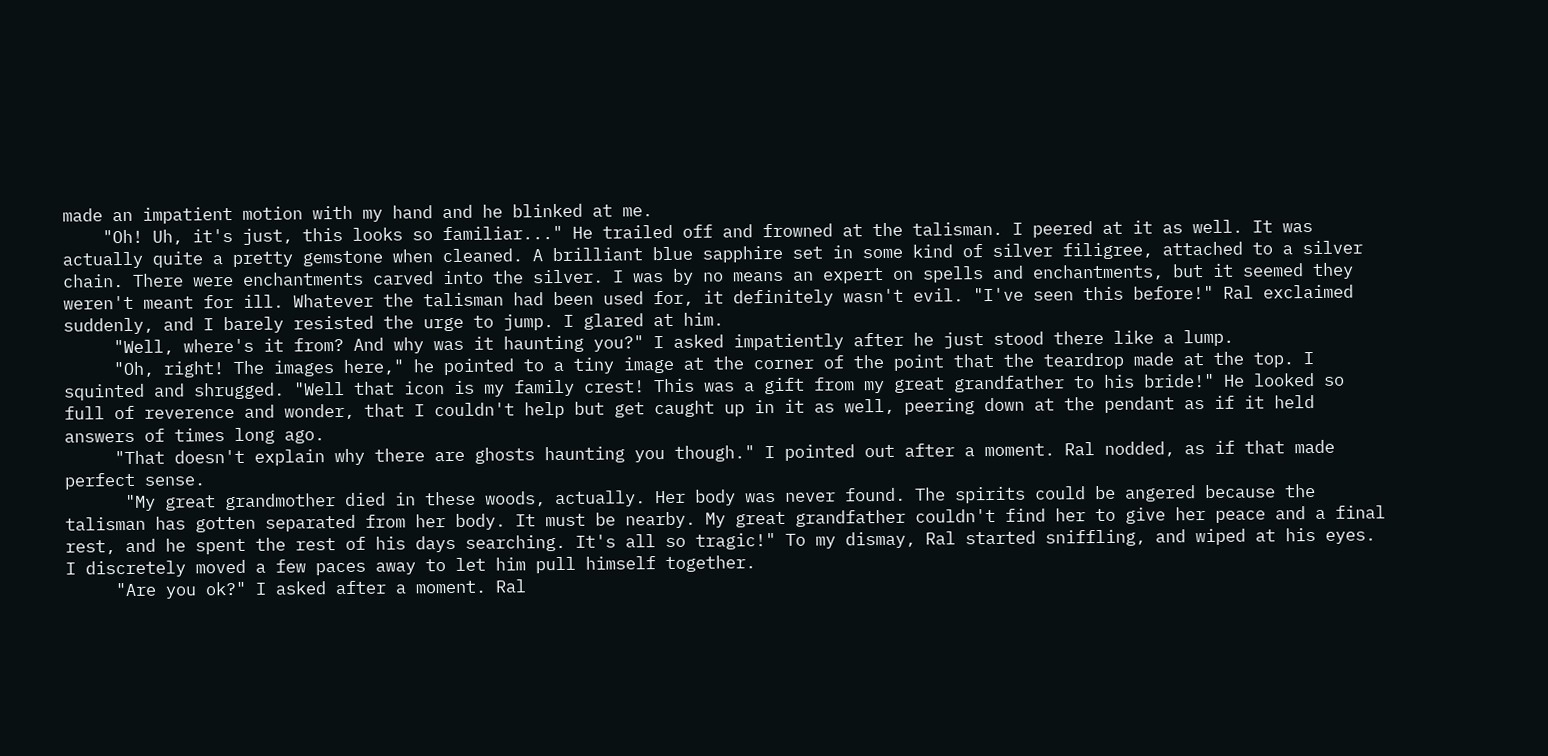made an impatient motion with my hand and he blinked at me.
    "Oh! Uh, it's just, this looks so familiar..." He trailed off and frowned at the talisman. I peered at it as well. It was actually quite a pretty gemstone when cleaned. A brilliant blue sapphire set in some kind of silver filigree, attached to a silver chain. There were enchantments carved into the silver. I was by no means an expert on spells and enchantments, but it seemed they weren't meant for ill. Whatever the talisman had been used for, it definitely wasn't evil. "I've seen this before!" Ral exclaimed suddenly, and I barely resisted the urge to jump. I glared at him.
     "Well, where's it from? And why was it haunting you?" I asked impatiently after he just stood there like a lump.
     "Oh, right! The images here," he pointed to a tiny image at the corner of the point that the teardrop made at the top. I squinted and shrugged. "Well that icon is my family crest! This was a gift from my great grandfather to his bride!" He looked so full of reverence and wonder, that I couldn't help but get caught up in it as well, peering down at the pendant as if it held answers of times long ago.
     "That doesn't explain why there are ghosts haunting you though." I pointed out after a moment. Ral nodded, as if that made perfect sense.
      "My great grandmother died in these woods, actually. Her body was never found. The spirits could be angered because the talisman has gotten separated from her body. It must be nearby. My great grandfather couldn't find her to give her peace and a final rest, and he spent the rest of his days searching. It's all so tragic!" To my dismay, Ral started sniffling, and wiped at his eyes. I discretely moved a few paces away to let him pull himself together.
     "Are you ok?" I asked after a moment. Ral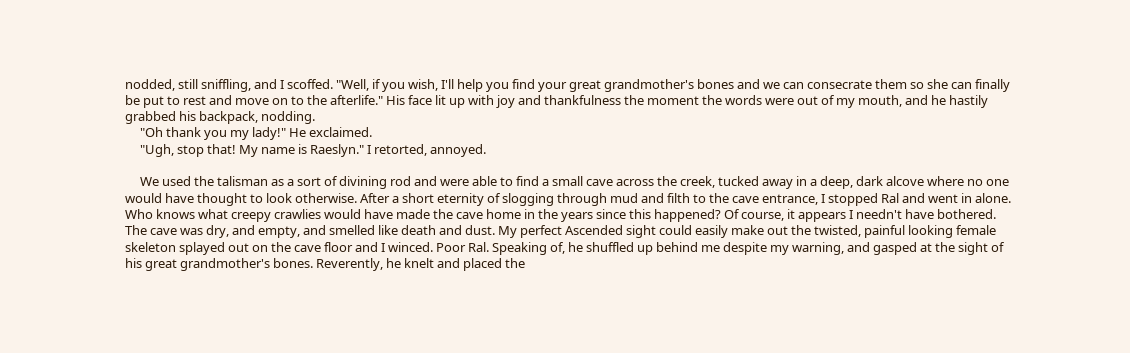nodded, still sniffling, and I scoffed. "Well, if you wish, I'll help you find your great grandmother's bones and we can consecrate them so she can finally be put to rest and move on to the afterlife." His face lit up with joy and thankfulness the moment the words were out of my mouth, and he hastily grabbed his backpack, nodding.
     "Oh thank you my lady!" He exclaimed.
     "Ugh, stop that! My name is Raeslyn." I retorted, annoyed.

     We used the talisman as a sort of divining rod and were able to find a small cave across the creek, tucked away in a deep, dark alcove where no one would have thought to look otherwise. After a short eternity of slogging through mud and filth to the cave entrance, I stopped Ral and went in alone. Who knows what creepy crawlies would have made the cave home in the years since this happened? Of course, it appears I needn't have bothered. The cave was dry, and empty, and smelled like death and dust. My perfect Ascended sight could easily make out the twisted, painful looking female skeleton splayed out on the cave floor and I winced. Poor Ral. Speaking of, he shuffled up behind me despite my warning, and gasped at the sight of his great grandmother's bones. Reverently, he knelt and placed the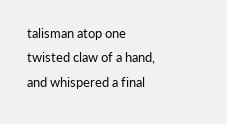talisman atop one twisted claw of a hand, and whispered a final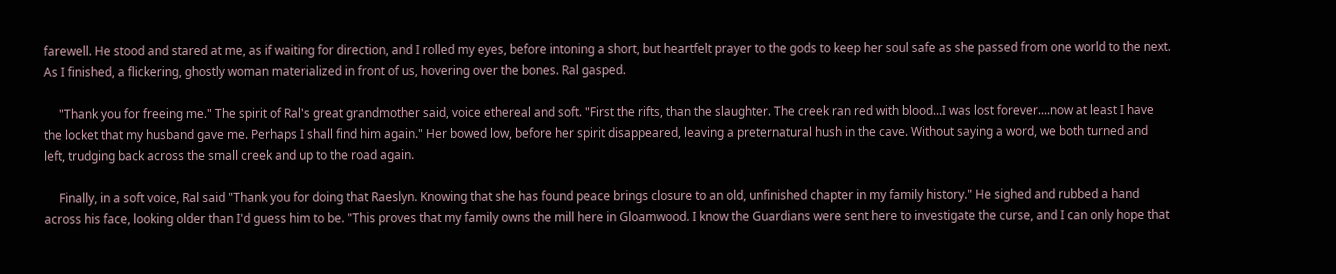farewell. He stood and stared at me, as if waiting for direction, and I rolled my eyes, before intoning a short, but heartfelt prayer to the gods to keep her soul safe as she passed from one world to the next. As I finished, a flickering, ghostly woman materialized in front of us, hovering over the bones. Ral gasped.

     "Thank you for freeing me." The spirit of Ral's great grandmother said, voice ethereal and soft. "First the rifts, than the slaughter. The creek ran red with blood...I was lost forever....now at least I have the locket that my husband gave me. Perhaps I shall find him again." Her bowed low, before her spirit disappeared, leaving a preternatural hush in the cave. Without saying a word, we both turned and left, trudging back across the small creek and up to the road again.

     Finally, in a soft voice, Ral said "Thank you for doing that Raeslyn. Knowing that she has found peace brings closure to an old, unfinished chapter in my family history." He sighed and rubbed a hand across his face, looking older than I'd guess him to be. "This proves that my family owns the mill here in Gloamwood. I know the Guardians were sent here to investigate the curse, and I can only hope that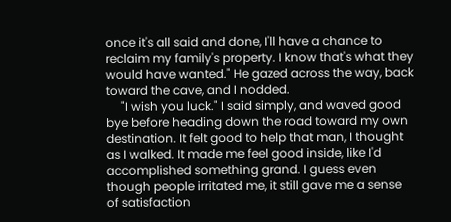once it's all said and done, I'll have a chance to reclaim my family's property. I know that's what they would have wanted." He gazed across the way, back toward the cave, and I nodded.
     "I wish you luck." I said simply, and waved good bye before heading down the road toward my own destination. It felt good to help that man, I thought as I walked. It made me feel good inside, like I'd accomplished something grand. I guess even though people irritated me, it still gave me a sense of satisfaction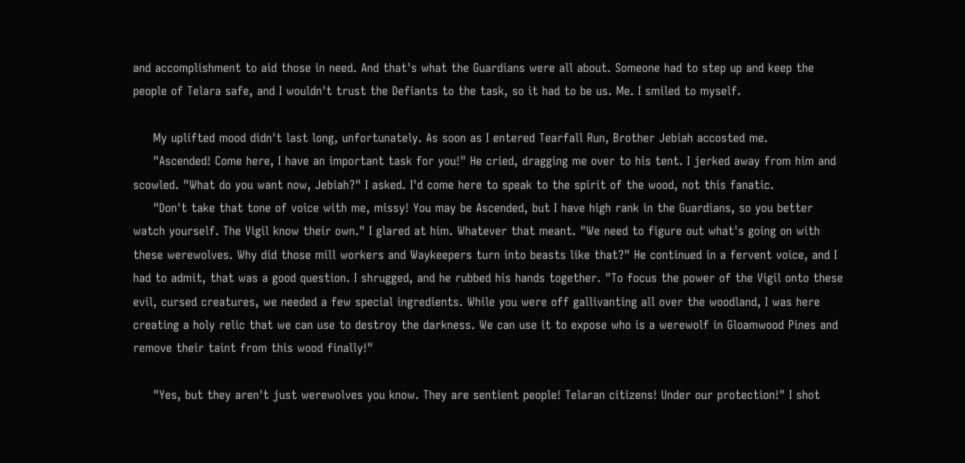and accomplishment to aid those in need. And that's what the Guardians were all about. Someone had to step up and keep the people of Telara safe, and I wouldn't trust the Defiants to the task, so it had to be us. Me. I smiled to myself.

     My uplifted mood didn't last long, unfortunately. As soon as I entered Tearfall Run, Brother Jebiah accosted me.
     "Ascended! Come here, I have an important task for you!" He cried, dragging me over to his tent. I jerked away from him and scowled. "What do you want now, Jebiah?" I asked. I'd come here to speak to the spirit of the wood, not this fanatic.
     "Don't take that tone of voice with me, missy! You may be Ascended, but I have high rank in the Guardians, so you better watch yourself. The Vigil know their own." I glared at him. Whatever that meant. "We need to figure out what's going on with these werewolves. Why did those mill workers and Waykeepers turn into beasts like that?" He continued in a fervent voice, and I had to admit, that was a good question. I shrugged, and he rubbed his hands together. "To focus the power of the Vigil onto these evil, cursed creatures, we needed a few special ingredients. While you were off gallivanting all over the woodland, I was here creating a holy relic that we can use to destroy the darkness. We can use it to expose who is a werewolf in Gloamwood Pines and remove their taint from this wood finally!"

     "Yes, but they aren't just werewolves you know. They are sentient people! Telaran citizens! Under our protection!" I shot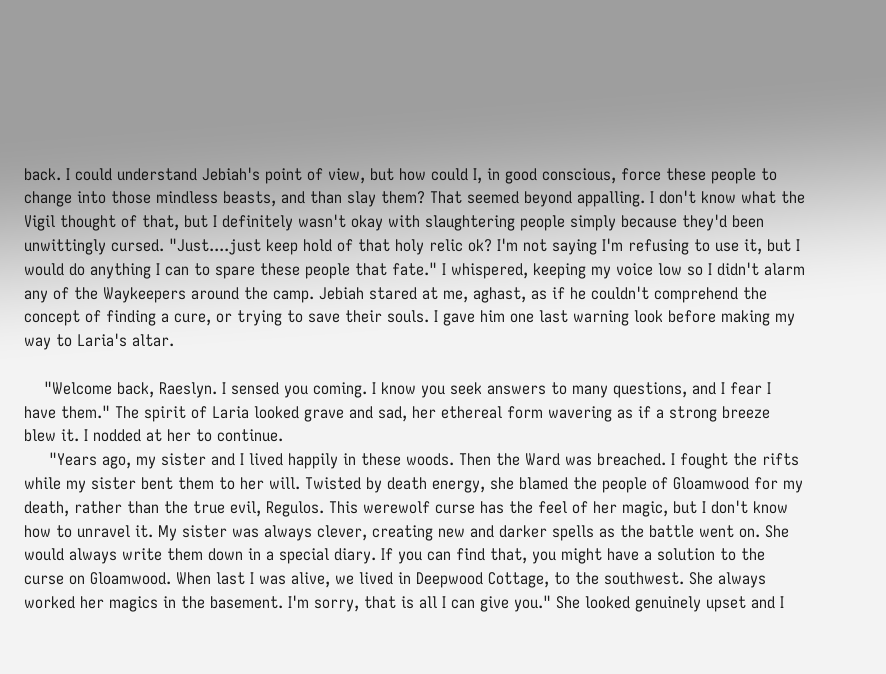back. I could understand Jebiah's point of view, but how could I, in good conscious, force these people to change into those mindless beasts, and than slay them? That seemed beyond appalling. I don't know what the Vigil thought of that, but I definitely wasn't okay with slaughtering people simply because they'd been unwittingly cursed. "Just....just keep hold of that holy relic ok? I'm not saying I'm refusing to use it, but I would do anything I can to spare these people that fate." I whispered, keeping my voice low so I didn't alarm any of the Waykeepers around the camp. Jebiah stared at me, aghast, as if he couldn't comprehend the concept of finding a cure, or trying to save their souls. I gave him one last warning look before making my way to Laria's altar.

    "Welcome back, Raeslyn. I sensed you coming. I know you seek answers to many questions, and I fear I have them." The spirit of Laria looked grave and sad, her ethereal form wavering as if a strong breeze blew it. I nodded at her to continue.
     "Years ago, my sister and I lived happily in these woods. Then the Ward was breached. I fought the rifts while my sister bent them to her will. Twisted by death energy, she blamed the people of Gloamwood for my death, rather than the true evil, Regulos. This werewolf curse has the feel of her magic, but I don't know how to unravel it. My sister was always clever, creating new and darker spells as the battle went on. She would always write them down in a special diary. If you can find that, you might have a solution to the curse on Gloamwood. When last I was alive, we lived in Deepwood Cottage, to the southwest. She always worked her magics in the basement. I'm sorry, that is all I can give you." She looked genuinely upset and I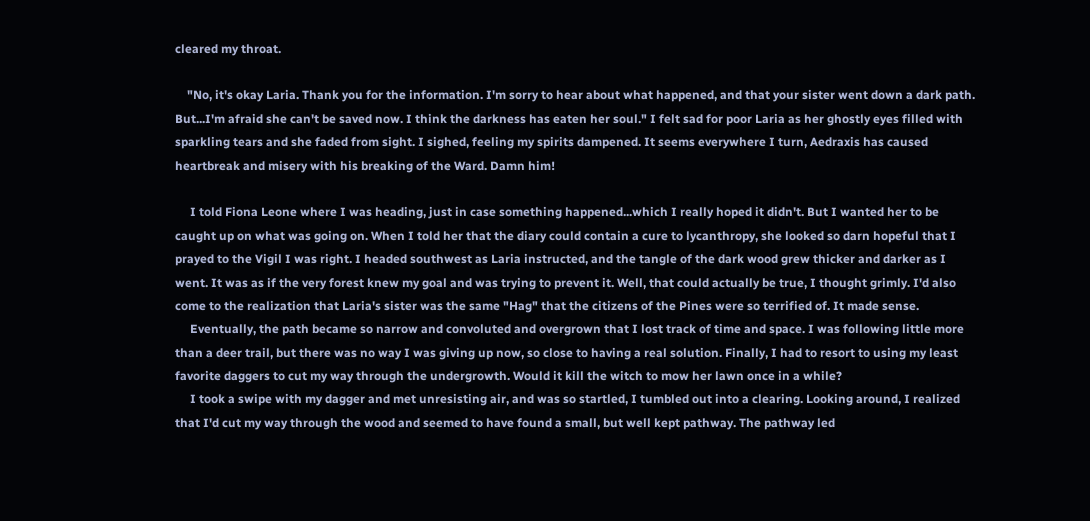cleared my throat.

    "No, it's okay Laria. Thank you for the information. I'm sorry to hear about what happened, and that your sister went down a dark path. But...I'm afraid she can't be saved now. I think the darkness has eaten her soul." I felt sad for poor Laria as her ghostly eyes filled with sparkling tears and she faded from sight. I sighed, feeling my spirits dampened. It seems everywhere I turn, Aedraxis has caused heartbreak and misery with his breaking of the Ward. Damn him!

     I told Fiona Leone where I was heading, just in case something happened...which I really hoped it didn't. But I wanted her to be caught up on what was going on. When I told her that the diary could contain a cure to lycanthropy, she looked so darn hopeful that I prayed to the Vigil I was right. I headed southwest as Laria instructed, and the tangle of the dark wood grew thicker and darker as I went. It was as if the very forest knew my goal and was trying to prevent it. Well, that could actually be true, I thought grimly. I'd also come to the realization that Laria's sister was the same "Hag" that the citizens of the Pines were so terrified of. It made sense.
     Eventually, the path became so narrow and convoluted and overgrown that I lost track of time and space. I was following little more than a deer trail, but there was no way I was giving up now, so close to having a real solution. Finally, I had to resort to using my least favorite daggers to cut my way through the undergrowth. Would it kill the witch to mow her lawn once in a while?
     I took a swipe with my dagger and met unresisting air, and was so startled, I tumbled out into a clearing. Looking around, I realized that I'd cut my way through the wood and seemed to have found a small, but well kept pathway. The pathway led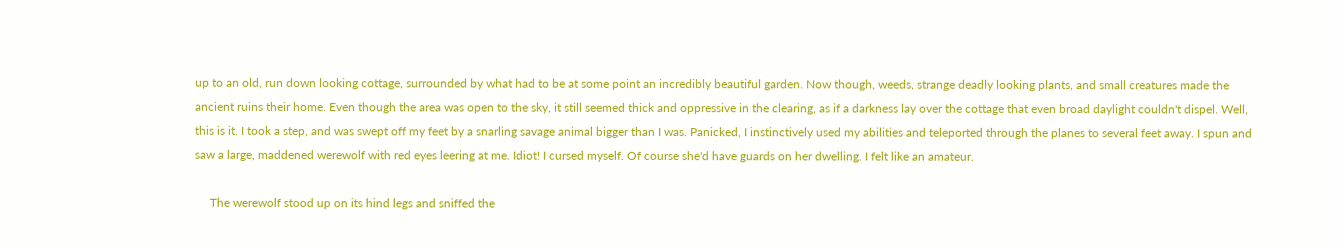up to an old, run down looking cottage, surrounded by what had to be at some point an incredibly beautiful garden. Now though, weeds, strange deadly looking plants, and small creatures made the ancient ruins their home. Even though the area was open to the sky, it still seemed thick and oppressive in the clearing, as if a darkness lay over the cottage that even broad daylight couldn't dispel. Well, this is it. I took a step, and was swept off my feet by a snarling savage animal bigger than I was. Panicked, I instinctively used my abilities and teleported through the planes to several feet away. I spun and saw a large, maddened werewolf with red eyes leering at me. Idiot! I cursed myself. Of course she'd have guards on her dwelling. I felt like an amateur.

     The werewolf stood up on its hind legs and sniffed the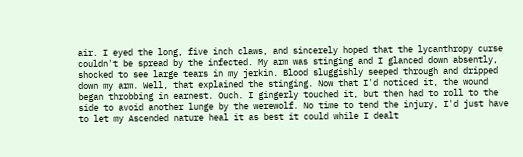air. I eyed the long, five inch claws, and sincerely hoped that the lycanthropy curse couldn't be spread by the infected. My arm was stinging and I glanced down absently, shocked to see large tears in my jerkin. Blood sluggishly seeped through and dripped down my arm. Well, that explained the stinging. Now that I'd noticed it, the wound began throbbing in earnest. Ouch. I gingerly touched it, but then had to roll to the side to avoid another lunge by the werewolf. No time to tend the injury, I'd just have to let my Ascended nature heal it as best it could while I dealt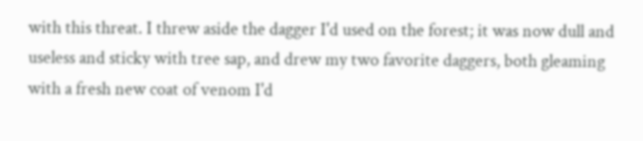with this threat. I threw aside the dagger I'd used on the forest; it was now dull and useless and sticky with tree sap, and drew my two favorite daggers, both gleaming with a fresh new coat of venom I'd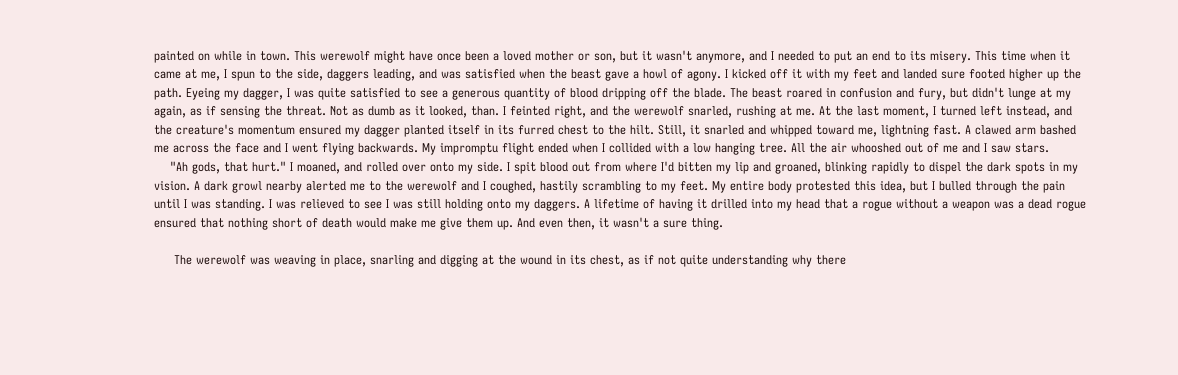painted on while in town. This werewolf might have once been a loved mother or son, but it wasn't anymore, and I needed to put an end to its misery. This time when it came at me, I spun to the side, daggers leading, and was satisfied when the beast gave a howl of agony. I kicked off it with my feet and landed sure footed higher up the path. Eyeing my dagger, I was quite satisfied to see a generous quantity of blood dripping off the blade. The beast roared in confusion and fury, but didn't lunge at my again, as if sensing the threat. Not as dumb as it looked, than. I feinted right, and the werewolf snarled, rushing at me. At the last moment, I turned left instead, and the creature's momentum ensured my dagger planted itself in its furred chest to the hilt. Still, it snarled and whipped toward me, lightning fast. A clawed arm bashed me across the face and I went flying backwards. My impromptu flight ended when I collided with a low hanging tree. All the air whooshed out of me and I saw stars.
    "Ah gods, that hurt." I moaned, and rolled over onto my side. I spit blood out from where I'd bitten my lip and groaned, blinking rapidly to dispel the dark spots in my vision. A dark growl nearby alerted me to the werewolf and I coughed, hastily scrambling to my feet. My entire body protested this idea, but I bulled through the pain until I was standing. I was relieved to see I was still holding onto my daggers. A lifetime of having it drilled into my head that a rogue without a weapon was a dead rogue ensured that nothing short of death would make me give them up. And even then, it wasn't a sure thing.

     The werewolf was weaving in place, snarling and digging at the wound in its chest, as if not quite understanding why there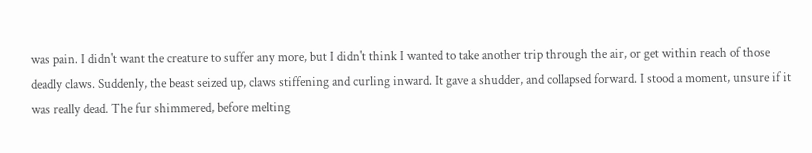was pain. I didn't want the creature to suffer any more, but I didn't think I wanted to take another trip through the air, or get within reach of those deadly claws. Suddenly, the beast seized up, claws stiffening and curling inward. It gave a shudder, and collapsed forward. I stood a moment, unsure if it was really dead. The fur shimmered, before melting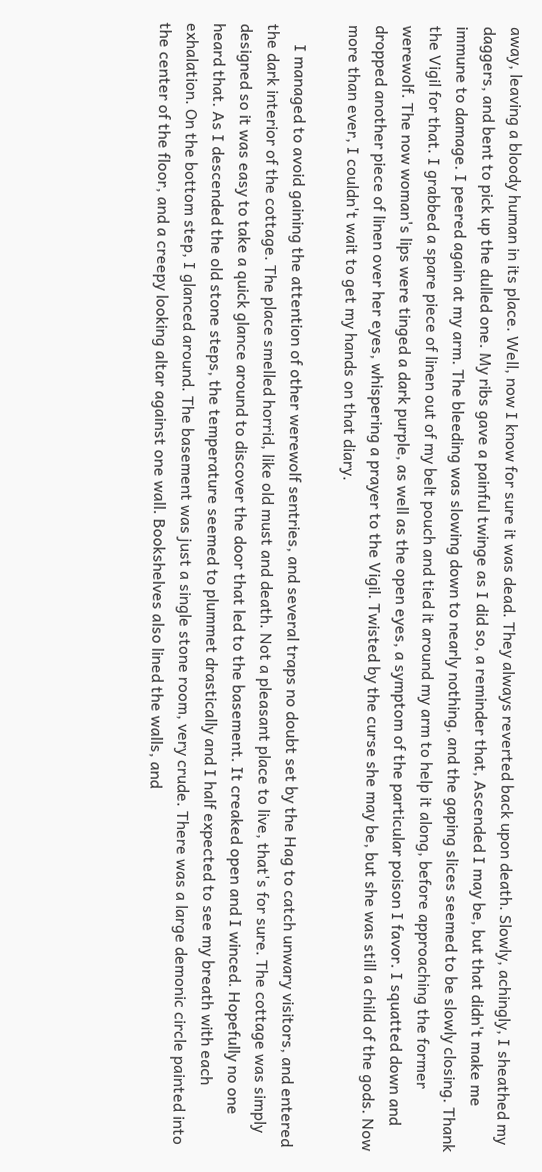away, leaving a bloody human in its place. Well, now I know for sure it was dead. They always reverted back upon death. Slowly, achingly, I sheathed my daggers, and bent to pick up the dulled one. My ribs gave a painful twinge as I did so, a reminder that, Ascended I may be, but that didn't make me immune to damage. I peered again at my arm. The bleeding was slowing down to nearly nothing, and the gaping slices seemed to be slowly closing. Thank the Vigil for that. I grabbed a spare piece of linen out of my belt pouch and tied it around my arm to help it along, before approaching the former werewolf. The now woman's lips were tinged a dark purple, as well as the open eyes, a symptom of the particular poison I favor. I squatted down and dropped another piece of linen over her eyes, whispering a prayer to the Vigil. Twisted by the curse she may be, but she was still a child of the gods. Now more than ever, I couldn't wait to get my hands on that diary.

     I managed to avoid gaining the attention of other werewolf sentries, and several traps no doubt set by the Hag to catch unwary visitors, and entered the dark interior of the cottage. The place smelled horrid, like old must and death. Not a pleasant place to live, that's for sure. The cottage was simply designed so it was easy to take a quick glance around to discover the door that led to the basement. It creaked open and I winced. Hopefully no one heard that. As I descended the old stone steps, the temperature seemed to plummet drastically and I half expected to see my breath with each exhalation. On the bottom step, I glanced around. The basement was just a single stone room, very crude. There was a large demonic circle painted into the center of the floor, and a creepy looking altar against one wall. Bookshelves also lined the walls, and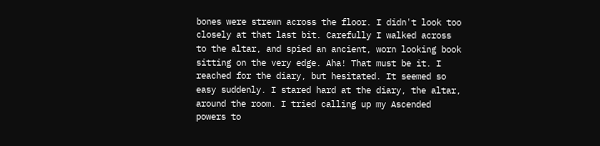bones were strewn across the floor. I didn't look too closely at that last bit. Carefully I walked across to the altar, and spied an ancient, worn looking book sitting on the very edge. Aha! That must be it. I reached for the diary, but hesitated. It seemed so easy suddenly. I stared hard at the diary, the altar, around the room. I tried calling up my Ascended powers to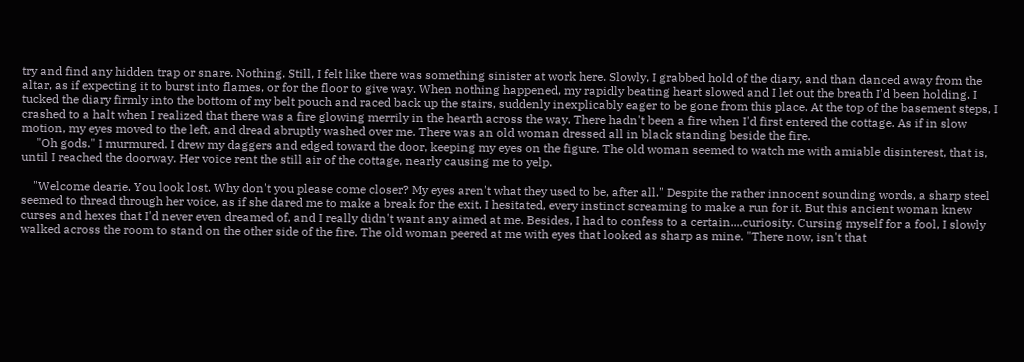try and find any hidden trap or snare. Nothing. Still, I felt like there was something sinister at work here. Slowly, I grabbed hold of the diary, and than danced away from the altar, as if expecting it to burst into flames, or for the floor to give way. When nothing happened, my rapidly beating heart slowed and I let out the breath I'd been holding. I tucked the diary firmly into the bottom of my belt pouch and raced back up the stairs, suddenly inexplicably eager to be gone from this place. At the top of the basement steps, I crashed to a halt when I realized that there was a fire glowing merrily in the hearth across the way. There hadn't been a fire when I'd first entered the cottage. As if in slow motion, my eyes moved to the left, and dread abruptly washed over me. There was an old woman dressed all in black standing beside the fire.
     "Oh gods." I murmured. I drew my daggers and edged toward the door, keeping my eyes on the figure. The old woman seemed to watch me with amiable disinterest, that is, until I reached the doorway. Her voice rent the still air of the cottage, nearly causing me to yelp.

    "Welcome dearie. You look lost. Why don't you please come closer? My eyes aren't what they used to be, after all." Despite the rather innocent sounding words, a sharp steel seemed to thread through her voice, as if she dared me to make a break for the exit. I hesitated, every instinct screaming to make a run for it. But this ancient woman knew curses and hexes that I'd never even dreamed of, and I really didn't want any aimed at me. Besides, I had to confess to a certain....curiosity. Cursing myself for a fool, I slowly walked across the room to stand on the other side of the fire. The old woman peered at me with eyes that looked as sharp as mine. "There now, isn't that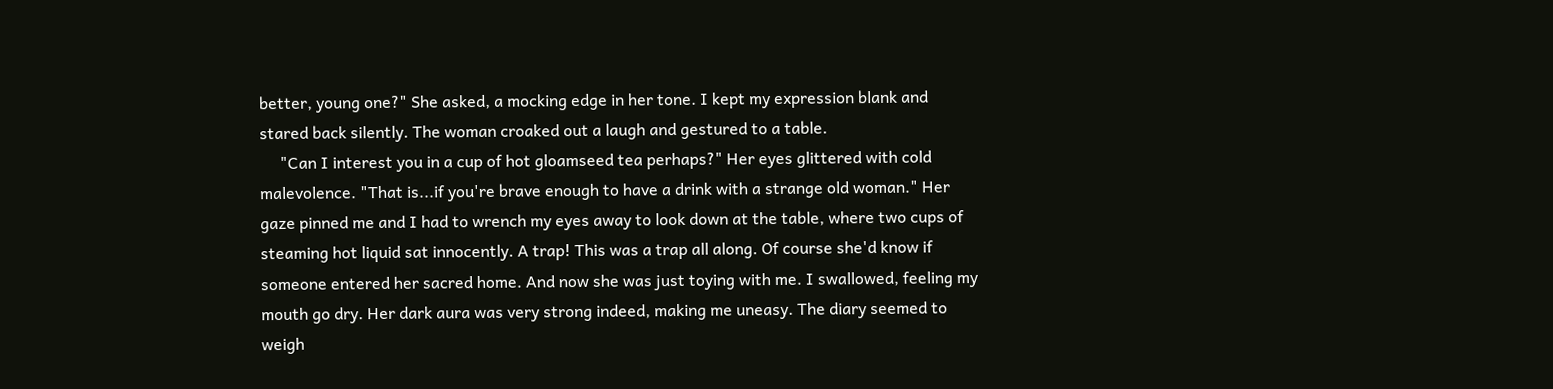better, young one?" She asked, a mocking edge in her tone. I kept my expression blank and stared back silently. The woman croaked out a laugh and gestured to a table.
     "Can I interest you in a cup of hot gloamseed tea perhaps?" Her eyes glittered with cold malevolence. "That is...if you're brave enough to have a drink with a strange old woman." Her gaze pinned me and I had to wrench my eyes away to look down at the table, where two cups of steaming hot liquid sat innocently. A trap! This was a trap all along. Of course she'd know if someone entered her sacred home. And now she was just toying with me. I swallowed, feeling my mouth go dry. Her dark aura was very strong indeed, making me uneasy. The diary seemed to weigh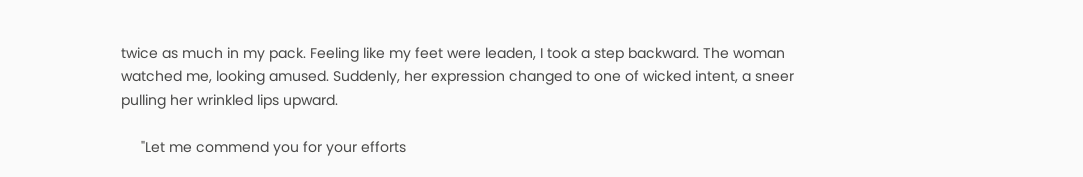twice as much in my pack. Feeling like my feet were leaden, I took a step backward. The woman watched me, looking amused. Suddenly, her expression changed to one of wicked intent, a sneer pulling her wrinkled lips upward.

     "Let me commend you for your efforts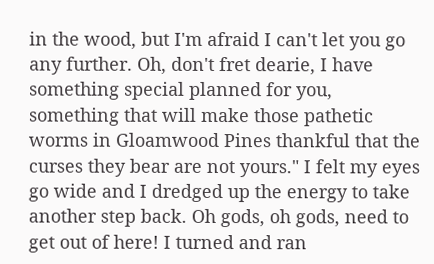in the wood, but I'm afraid I can't let you go any further. Oh, don't fret dearie, I have something special planned for you, something that will make those pathetic worms in Gloamwood Pines thankful that the curses they bear are not yours." I felt my eyes go wide and I dredged up the energy to take another step back. Oh gods, oh gods, need to get out of here! I turned and ran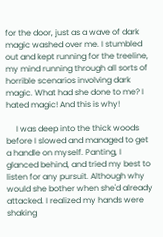for the door, just as a wave of dark magic washed over me. I stumbled out and kept running for the treeline, my mind running through all sorts of horrible scenarios involving dark magic. What had she done to me? I hated magic! And this is why!

     I was deep into the thick woods before I slowed and managed to get a handle on myself. Panting, I glanced behind, and tried my best to listen for any pursuit. Although why would she bother when she'd already attacked. I realized my hands were shaking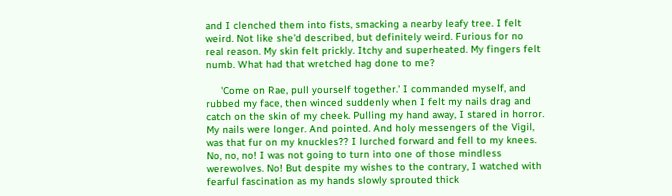and I clenched them into fists, smacking a nearby leafy tree. I felt weird. Not like she'd described, but definitely weird. Furious for no real reason. My skin felt prickly. Itchy and superheated. My fingers felt numb. What had that wretched hag done to me?

     'Come on Rae, pull yourself together.' I commanded myself, and rubbed my face, then winced suddenly when I felt my nails drag and catch on the skin of my cheek. Pulling my hand away, I stared in horror. My nails were longer. And pointed. And holy messengers of the Vigil, was that fur on my knuckles?? I lurched forward and fell to my knees. No, no, no! I was not going to turn into one of those mindless werewolves. No! But despite my wishes to the contrary, I watched with fearful fascination as my hands slowly sprouted thick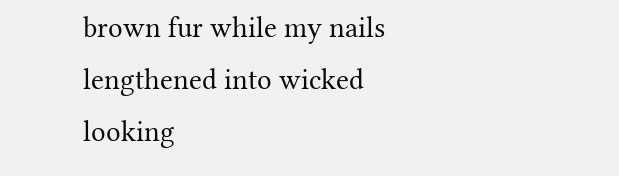brown fur while my nails lengthened into wicked looking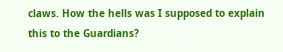claws. How the hells was I supposed to explain this to the Guardians?